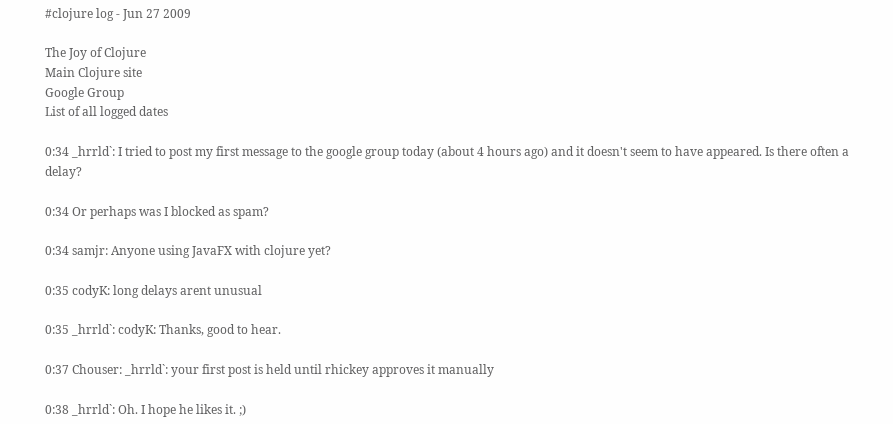#clojure log - Jun 27 2009

The Joy of Clojure
Main Clojure site
Google Group
List of all logged dates

0:34 _hrrld`: I tried to post my first message to the google group today (about 4 hours ago) and it doesn't seem to have appeared. Is there often a delay?

0:34 Or perhaps was I blocked as spam?

0:34 samjr: Anyone using JavaFX with clojure yet?

0:35 codyK: long delays arent unusual

0:35 _hrrld`: codyK: Thanks, good to hear.

0:37 Chouser: _hrrld`: your first post is held until rhickey approves it manually

0:38 _hrrld`: Oh. I hope he likes it. ;)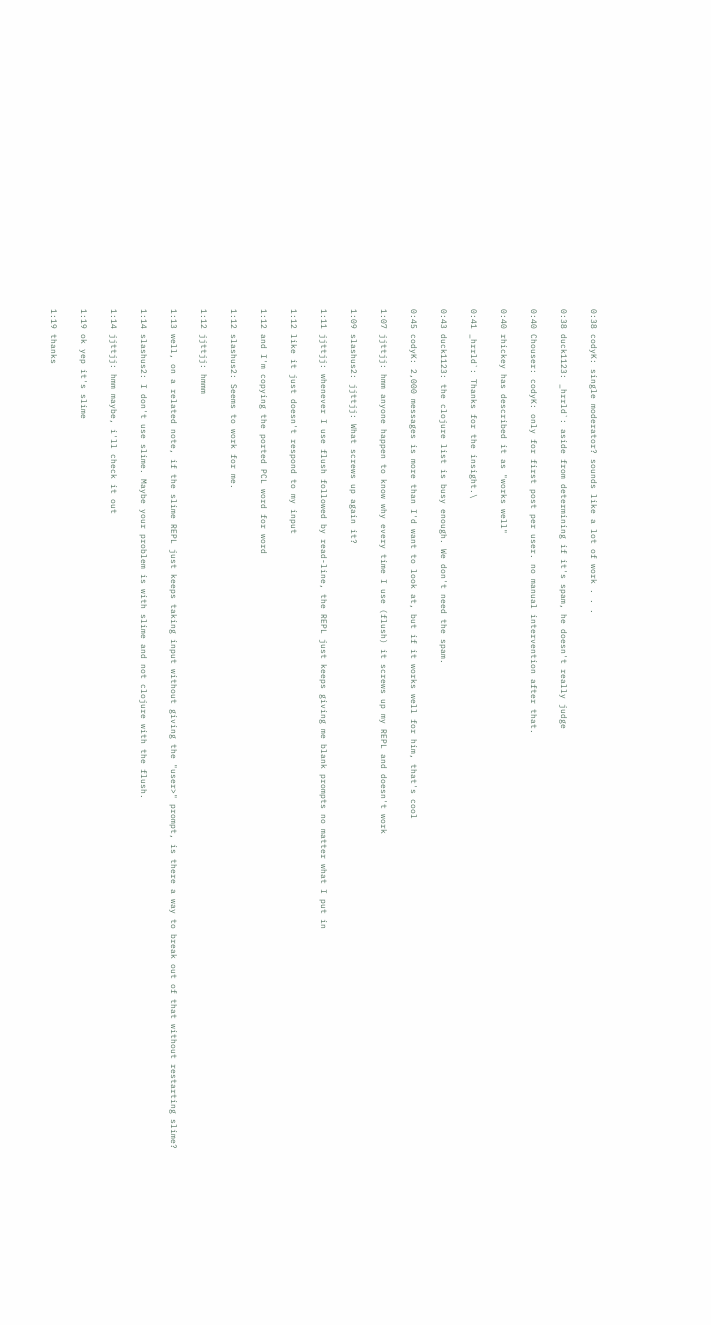0:38 codyK: single moderator? sounds like a lot of work . . .

0:38 duck1123: _hrrld`: aside from determining if it's spam, he doesn't really judge

0:40 Chouser: codyK: only for first post per user. no manual intervention after that.

0:40 rhickey has described it as "works well"

0:41 _hrrld`: Thanks for the insight.\

0:43 duck1123: the clojure list is busy enough. We don't need the spam.

0:45 codyK: 2,000 messages is more than I'd want to look at, but if it works well for him, that's cool

1:07 jjttjj: hmm anyone happen to know why every time I use (flush) it screws up my REPL and doesn't work

1:09 slashus2: jjttjj: What screws up again it?

1:11 jjttjj: whenever I use flush followed by read-line, the REPL just keeps giving me blank prompts no matter what I put in

1:12 like it just doesn't respond to my input

1:12 and I'm copying the ported PCL word for word

1:12 slashus2: Seems to work for me.

1:12 jjttjj: hmmm

1:13 well, on a related note, if the slime REPL just keeps taking input without giving the "user>" prompt, is there a way to break out of that without restarting slime?

1:14 slashus2: I don't use slime. Maybe your problem is with slime and not clojure with the flush.

1:14 jjttjj: hmm maybe, i'll check it out

1:19 ok yep it's slime

1:19 thanks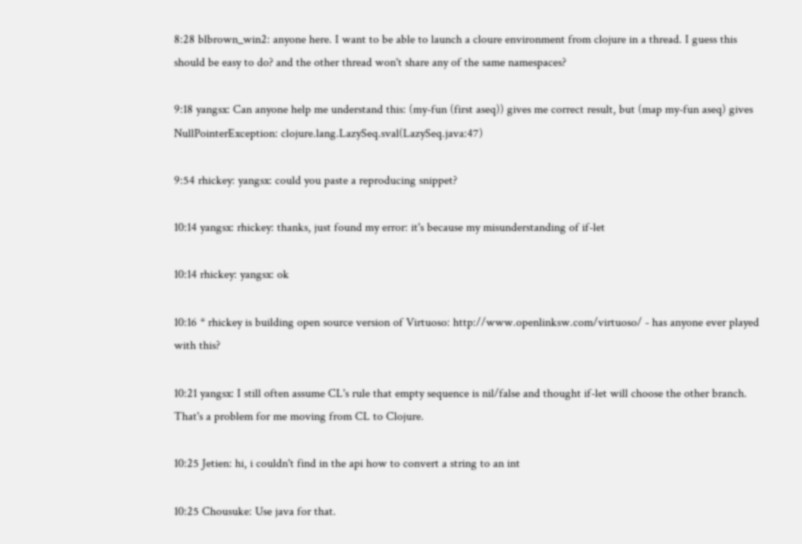8:28 blbrown_win2: anyone here. I want to be able to launch a cloure environment from clojure in a thread. I guess this should be easy to do? and the other thread won't share any of the same namespaces?

9:18 yangsx: Can anyone help me understand this: (my-fun (first aseq)) gives me correct result, but (map my-fun aseq) gives NullPointerException: clojure.lang.LazySeq.sval(LazySeq.java:47)

9:54 rhickey: yangsx: could you paste a reproducing snippet?

10:14 yangsx: rhickey: thanks, just found my error: it's because my misunderstanding of if-let

10:14 rhickey: yangsx: ok

10:16 * rhickey is building open source version of Virtuoso: http://www.openlinksw.com/virtuoso/ - has anyone ever played with this?

10:21 yangsx: I still often assume CL's rule that empty sequence is nil/false and thought if-let will choose the other branch. That's a problem for me moving from CL to Clojure.

10:25 Jetien: hi, i couldn't find in the api how to convert a string to an int

10:25 Chousuke: Use java for that.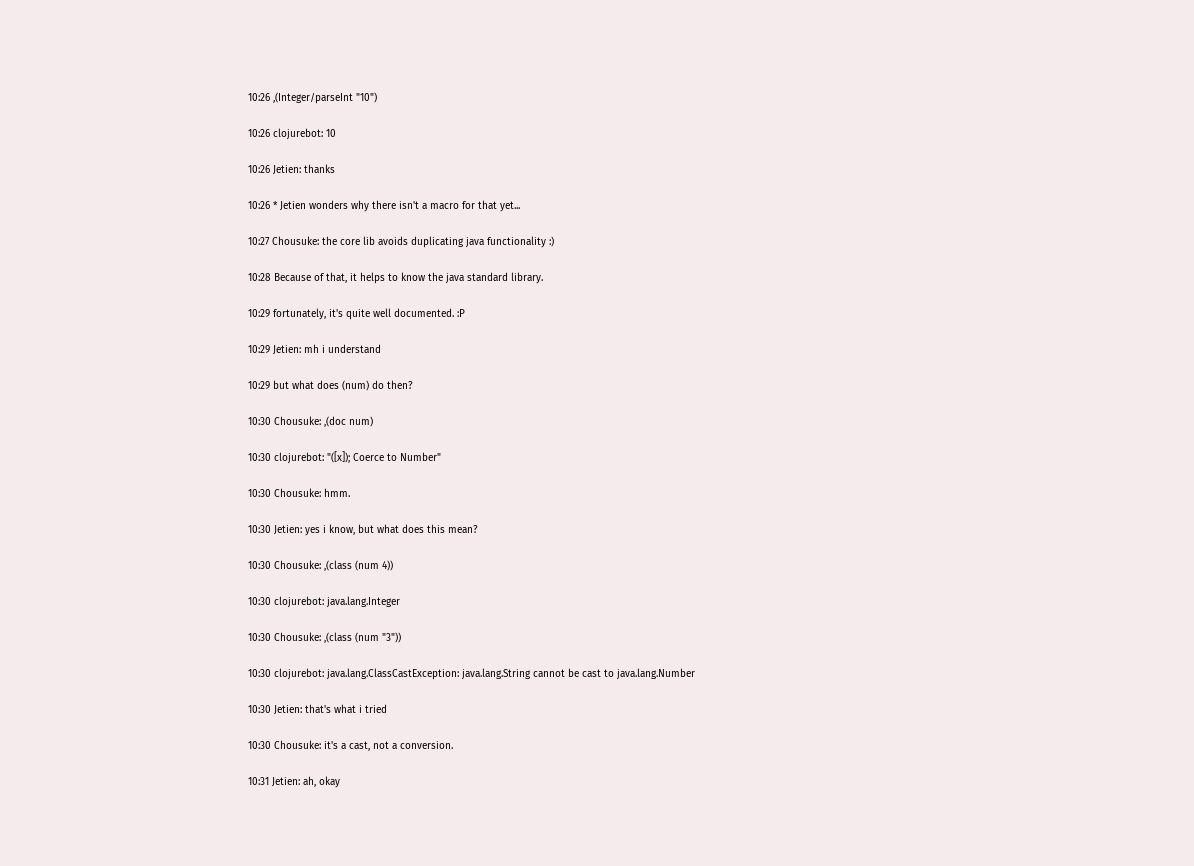10:26 ,(Integer/parseInt "10")

10:26 clojurebot: 10

10:26 Jetien: thanks

10:26 * Jetien wonders why there isn't a macro for that yet...

10:27 Chousuke: the core lib avoids duplicating java functionality :)

10:28 Because of that, it helps to know the java standard library.

10:29 fortunately, it's quite well documented. :P

10:29 Jetien: mh i understand

10:29 but what does (num) do then?

10:30 Chousuke: ,(doc num)

10:30 clojurebot: "([x]); Coerce to Number"

10:30 Chousuke: hmm.

10:30 Jetien: yes i know, but what does this mean?

10:30 Chousuke: ,(class (num 4))

10:30 clojurebot: java.lang.Integer

10:30 Chousuke: ,(class (num "3"))

10:30 clojurebot: java.lang.ClassCastException: java.lang.String cannot be cast to java.lang.Number

10:30 Jetien: that's what i tried

10:30 Chousuke: it's a cast, not a conversion.

10:31 Jetien: ah, okay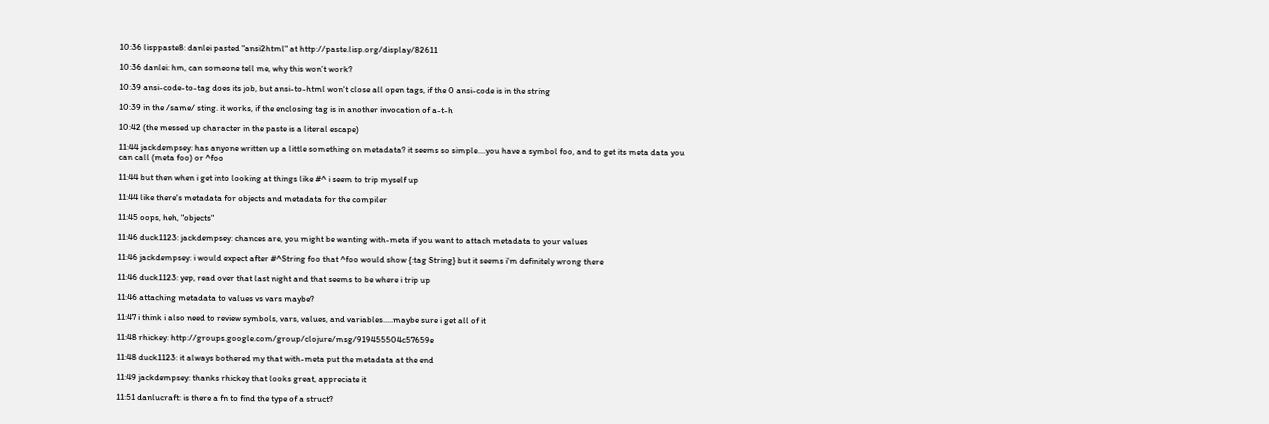10:36 lisppaste8: danlei pasted "ansi2html" at http://paste.lisp.org/display/82611

10:36 danlei: hm, can someone tell me, why this won't work?

10:39 ansi-code-to-tag does its job, but ansi-to-html won't close all open tags, if the 0 ansi-code is in the string

10:39 in the /same/ sting. it works, if the enclosing tag is in another invocation of a-t-h

10:42 (the messed up character in the paste is a literal escape)

11:44 jackdempsey: has anyone written up a little something on metadata? it seems so simple....you have a symbol foo, and to get its meta data you can call (meta foo) or ^foo

11:44 but then when i get into looking at things like #^ i seem to trip myself up

11:44 like there's metadata for objects and metadata for the compiler

11:45 oops, heh, "objects"

11:46 duck1123: jackdempsey: chances are, you might be wanting with-meta if you want to attach metadata to your values

11:46 jackdempsey: i would expect after #^String foo that ^foo would show {:tag String} but it seems i'm definitely wrong there

11:46 duck1123: yep, read over that last night and that seems to be where i trip up

11:46 attaching metadata to values vs vars maybe?

11:47 i think i also need to review symbols, vars, values, and variables.....maybe sure i get all of it

11:48 rhickey: http://groups.google.com/group/clojure/msg/919455504c57659e

11:48 duck1123: it always bothered my that with-meta put the metadata at the end

11:49 jackdempsey: thanks rhickey that looks great, appreciate it

11:51 danlucraft: is there a fn to find the type of a struct?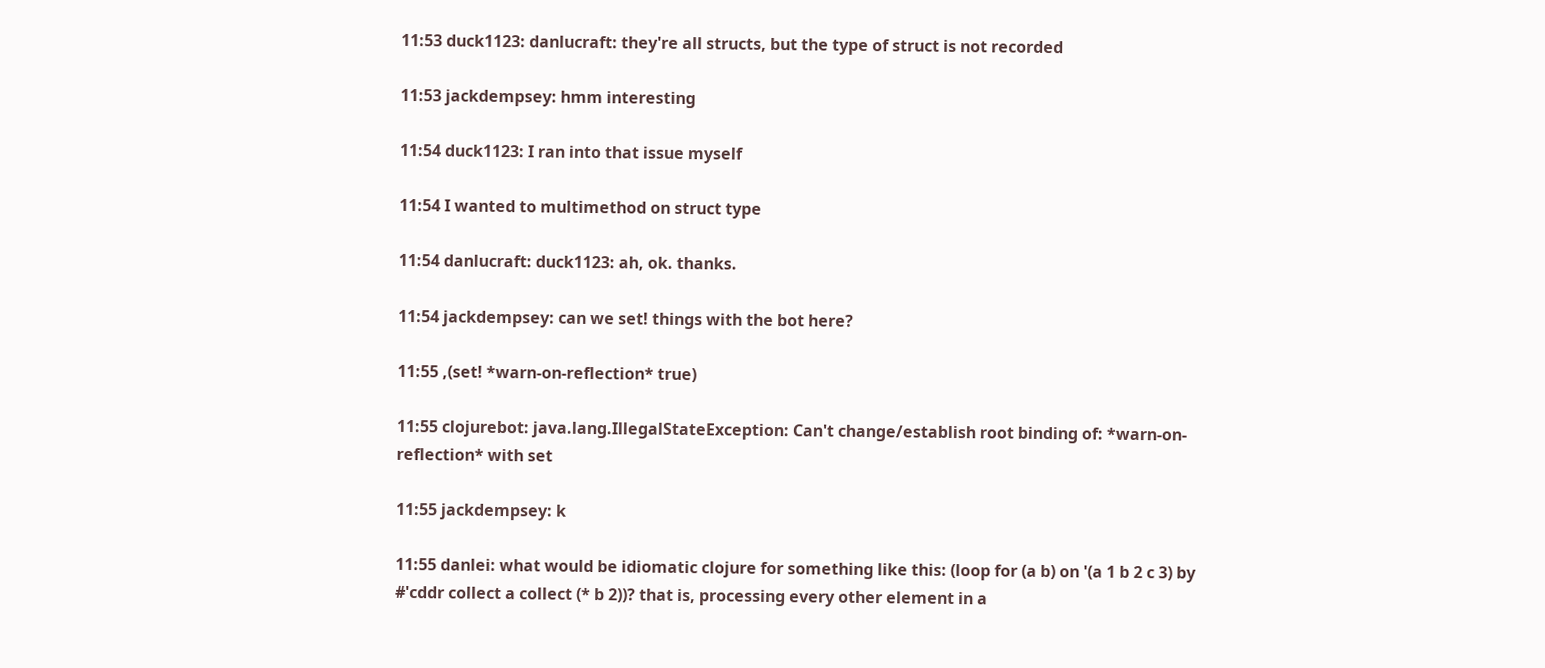11:53 duck1123: danlucraft: they're all structs, but the type of struct is not recorded

11:53 jackdempsey: hmm interesting

11:54 duck1123: I ran into that issue myself

11:54 I wanted to multimethod on struct type

11:54 danlucraft: duck1123: ah, ok. thanks.

11:54 jackdempsey: can we set! things with the bot here?

11:55 ,(set! *warn-on-reflection* true)

11:55 clojurebot: java.lang.IllegalStateException: Can't change/establish root binding of: *warn-on-reflection* with set

11:55 jackdempsey: k

11:55 danlei: what would be idiomatic clojure for something like this: (loop for (a b) on '(a 1 b 2 c 3) by #'cddr collect a collect (* b 2))? that is, processing every other element in a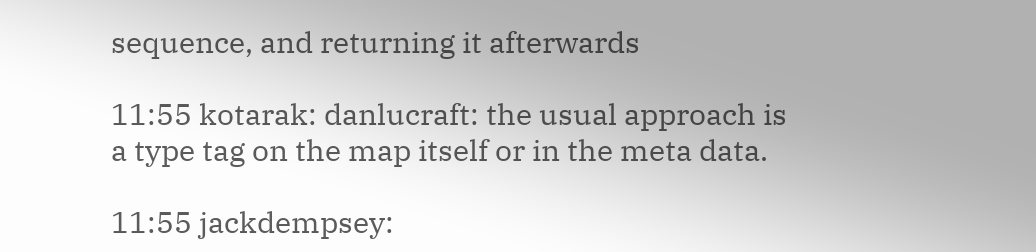sequence, and returning it afterwards

11:55 kotarak: danlucraft: the usual approach is a type tag on the map itself or in the meta data.

11:55 jackdempsey: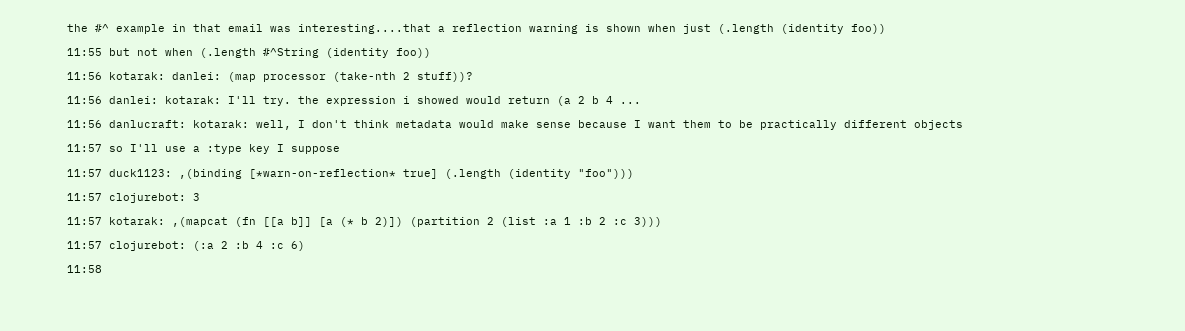the #^ example in that email was interesting....that a reflection warning is shown when just (.length (identity foo))

11:55 but not when (.length #^String (identity foo))

11:56 kotarak: danlei: (map processor (take-nth 2 stuff))?

11:56 danlei: kotarak: I'll try. the expression i showed would return (a 2 b 4 ...

11:56 danlucraft: kotarak: well, I don't think metadata would make sense because I want them to be practically different objects

11:57 so I'll use a :type key I suppose

11:57 duck1123: ,(binding [*warn-on-reflection* true] (.length (identity "foo")))

11:57 clojurebot: 3

11:57 kotarak: ,(mapcat (fn [[a b]] [a (* b 2)]) (partition 2 (list :a 1 :b 2 :c 3)))

11:57 clojurebot: (:a 2 :b 4 :c 6)

11:58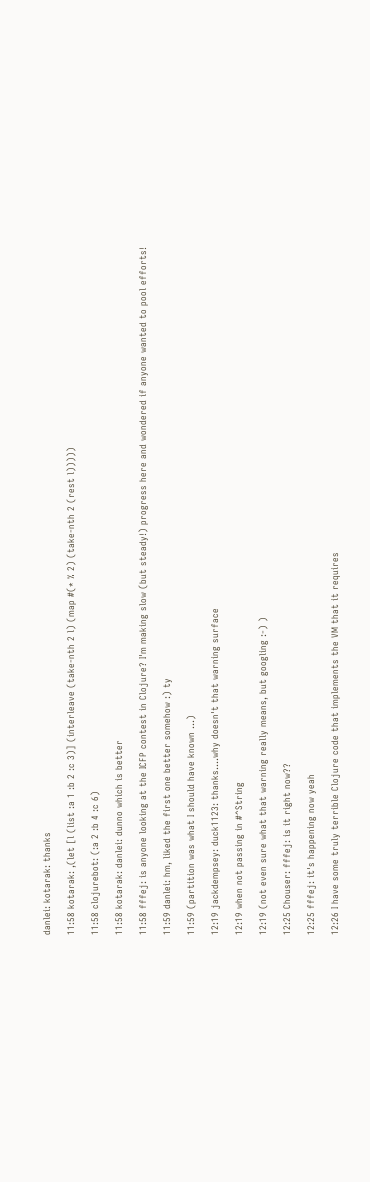danlei: kotarak: thanks

11:58 kotarak: ,(let [l (list :a 1 :b 2 :c 3)] (interleave (take-nth 2 l) (map #(* % 2) (take-nth 2 (rest l)))))

11:58 clojurebot: (:a 2 :b 4 :c 6)

11:58 kotarak: danlei: dunno which is better

11:58 fffej: is anyone looking at the ICFP contest in Clojure? I'm making slow (but steady!) progress here and wondered if anyone wanted to pool efforts!

11:59 danlei: hm, liked the first one better somehow :) ty

11:59 (partition was what I should have known ...)

12:19 jackdempsey: duck1123: thanks....why doesn't that warning surface

12:19 when not passing in #^String

12:19 (not even sure what that warning really means, but googling :-) )

12:25 Chouser: fffej: is it right now??

12:25 fffej: it's happening now yeah

12:26 I have some truly terrible Clojure code that implements the VM that it requires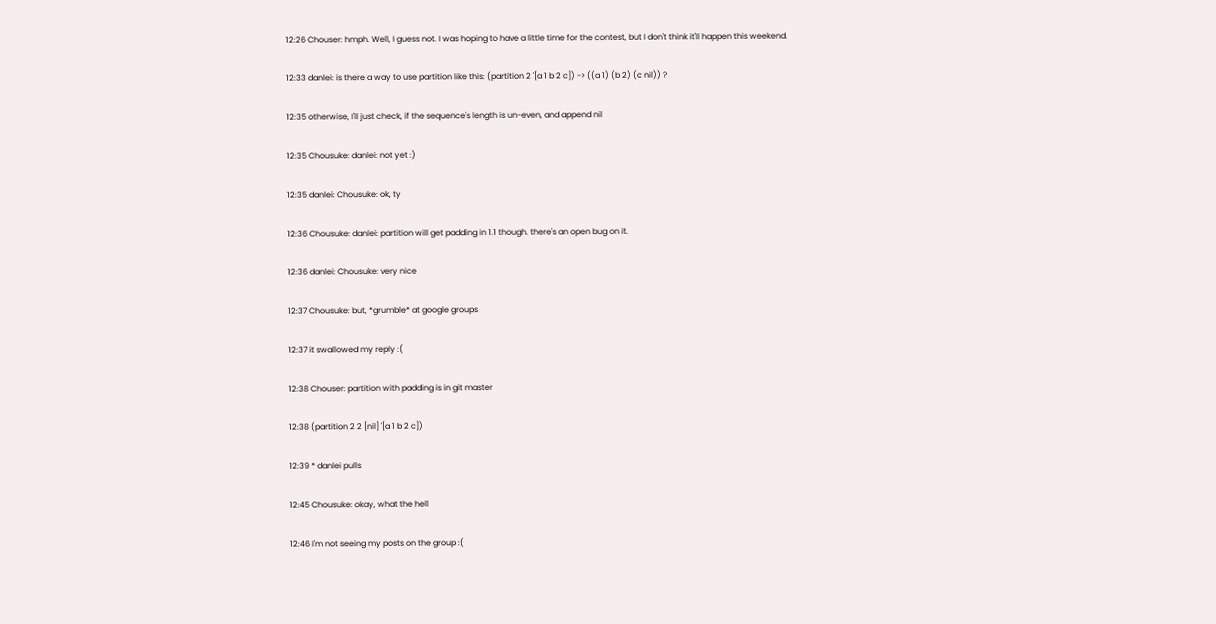12:26 Chouser: hmph. Well, I guess not. I was hoping to have a little time for the contest, but I don't think it'll happen this weekend.

12:33 danlei: is there a way to use partition like this: (partition 2 '[a 1 b 2 c]) -> ((a 1) (b 2) (c nil)) ?

12:35 otherwise, I'll just check, if the sequence's length is un-even, and append nil

12:35 Chousuke: danlei: not yet :)

12:35 danlei: Chousuke: ok, ty

12:36 Chousuke: danlei: partition will get padding in 1.1 though. there's an open bug on it.

12:36 danlei: Chousuke: very nice

12:37 Chousuke: but, *grumble* at google groups

12:37 it swallowed my reply :(

12:38 Chouser: partition with padding is in git master

12:38 (partition 2 2 [nil] '[a 1 b 2 c])

12:39 * danlei pulls

12:45 Chousuke: okay, what the hell

12:46 I'm not seeing my posts on the group :(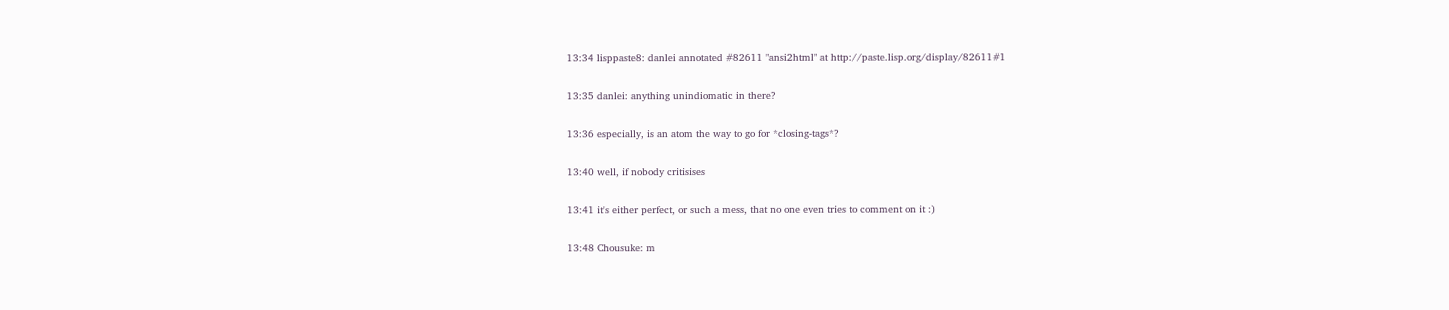13:34 lisppaste8: danlei annotated #82611 "ansi2html" at http://paste.lisp.org/display/82611#1

13:35 danlei: anything unindiomatic in there?

13:36 especially, is an atom the way to go for *closing-tags*?

13:40 well, if nobody critisises

13:41 it's either perfect, or such a mess, that no one even tries to comment on it :)

13:48 Chousuke: m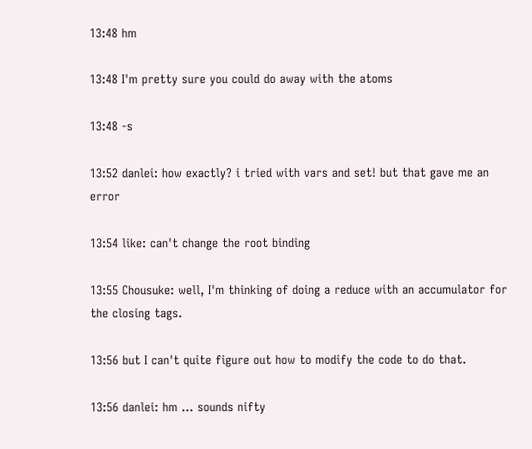13:48 hm

13:48 I'm pretty sure you could do away with the atoms

13:48 -s

13:52 danlei: how exactly? i tried with vars and set! but that gave me an error

13:54 like: can't change the root binding

13:55 Chousuke: well, I'm thinking of doing a reduce with an accumulator for the closing tags.

13:56 but I can't quite figure out how to modify the code to do that.

13:56 danlei: hm ... sounds nifty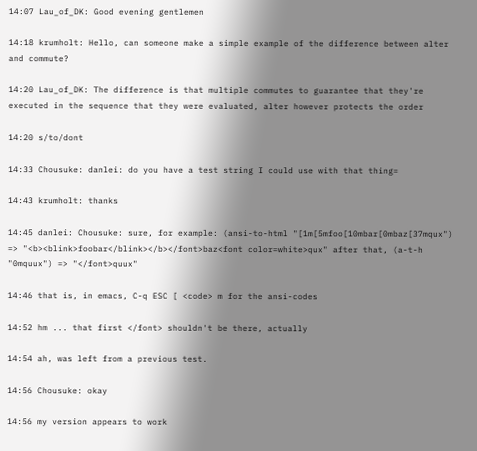14:07 Lau_of_DK: Good evening gentlemen

14:18 krumholt: Hello, can someone make a simple example of the difference between alter and commute?

14:20 Lau_of_DK: The difference is that multiple commutes to guarantee that they're executed in the sequence that they were evaluated, alter however protects the order

14:20 s/to/dont

14:33 Chousuke: danlei: do you have a test string I could use with that thing=

14:43 krumholt: thanks

14:45 danlei: Chousuke: sure, for example: (ansi-to-html "[1m[5mfoo[10mbar[0mbaz[37mqux") => "<b><blink>foobar</blink></b></font>baz<font color=white>qux" after that, (a-t-h "0mquux") => "</font>quux"

14:46 that is, in emacs, C-q ESC [ <code> m for the ansi-codes

14:52 hm ... that first </font> shouldn't be there, actually

14:54 ah, was left from a previous test.

14:56 Chousuke: okay

14:56 my version appears to work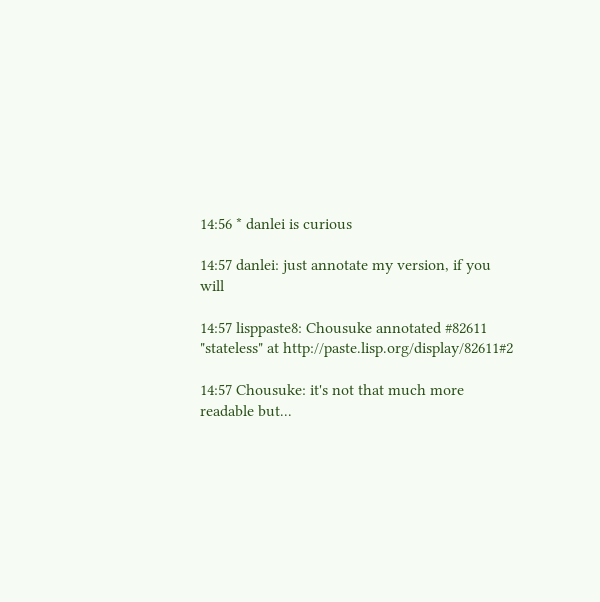14:56 * danlei is curious

14:57 danlei: just annotate my version, if you will

14:57 lisppaste8: Chousuke annotated #82611 "stateless" at http://paste.lisp.org/display/82611#2

14:57 Chousuke: it's not that much more readable but...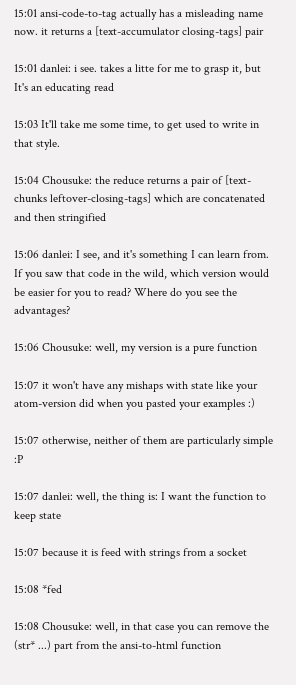15:01 ansi-code-to-tag actually has a misleading name now. it returns a [text-accumulator closing-tags] pair

15:01 danlei: i see. takes a litte for me to grasp it, but It's an educating read

15:03 It'll take me some time, to get used to write in that style.

15:04 Chousuke: the reduce returns a pair of [text-chunks leftover-closing-tags] which are concatenated and then stringified

15:06 danlei: I see, and it's something I can learn from. If you saw that code in the wild, which version would be easier for you to read? Where do you see the advantages?

15:06 Chousuke: well, my version is a pure function

15:07 it won't have any mishaps with state like your atom-version did when you pasted your examples :)

15:07 otherwise, neither of them are particularly simple :P

15:07 danlei: well, the thing is: I want the function to keep state

15:07 because it is feed with strings from a socket

15:08 *fed

15:08 Chousuke: well, in that case you can remove the (str* ...) part from the ansi-to-html function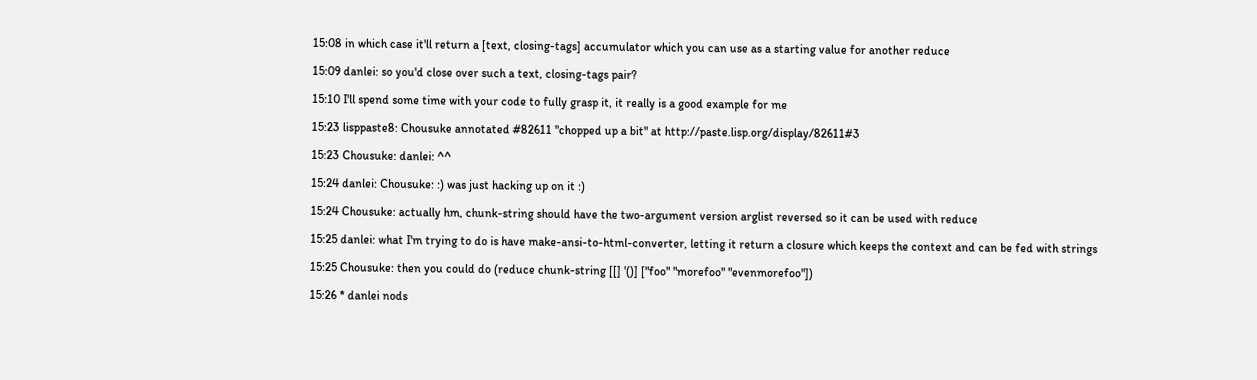15:08 in which case it'll return a [text, closing-tags] accumulator which you can use as a starting value for another reduce

15:09 danlei: so you'd close over such a text, closing-tags pair?

15:10 I'll spend some time with your code to fully grasp it, it really is a good example for me

15:23 lisppaste8: Chousuke annotated #82611 "chopped up a bit" at http://paste.lisp.org/display/82611#3

15:23 Chousuke: danlei: ^^

15:24 danlei: Chousuke: :) was just hacking up on it :)

15:24 Chousuke: actually hm, chunk-string should have the two-argument version arglist reversed so it can be used with reduce

15:25 danlei: what I'm trying to do is have make-ansi-to-html-converter, letting it return a closure which keeps the context and can be fed with strings

15:25 Chousuke: then you could do (reduce chunk-string [[] '()] ["foo" "morefoo" "evenmorefoo"])

15:26 * danlei nods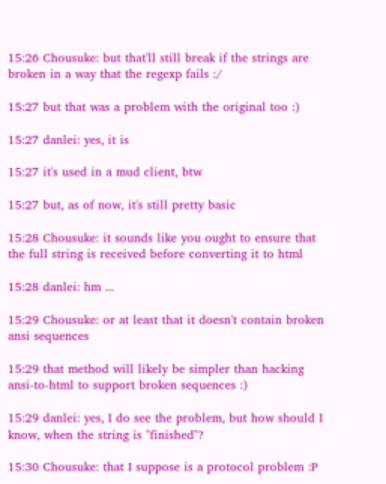15:26 Chousuke: but that'll still break if the strings are broken in a way that the regexp fails :/

15:27 but that was a problem with the original too :)

15:27 danlei: yes, it is

15:27 it's used in a mud client, btw

15:27 but, as of now, it's still pretty basic

15:28 Chousuke: it sounds like you ought to ensure that the full string is received before converting it to html

15:28 danlei: hm ...

15:29 Chousuke: or at least that it doesn't contain broken ansi sequences

15:29 that method will likely be simpler than hacking ansi-to-html to support broken sequences :)

15:29 danlei: yes, I do see the problem, but how should I know, when the string is "finished"?

15:30 Chousuke: that I suppose is a protocol problem :P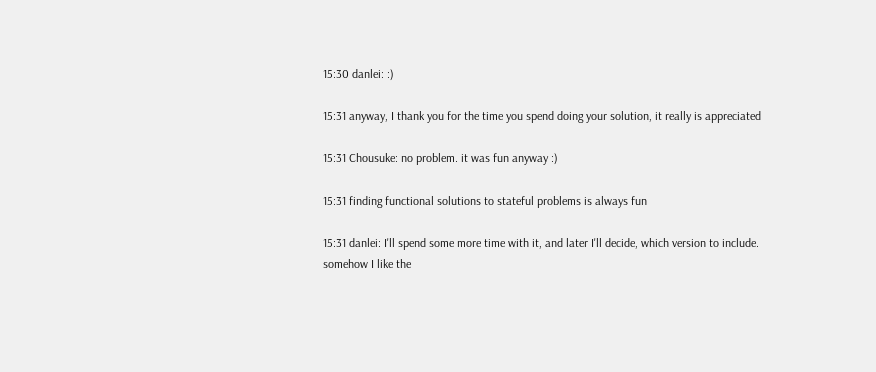15:30 danlei: :)

15:31 anyway, I thank you for the time you spend doing your solution, it really is appreciated

15:31 Chousuke: no problem. it was fun anyway :)

15:31 finding functional solutions to stateful problems is always fun

15:31 danlei: I'll spend some more time with it, and later I'll decide, which version to include. somehow I like the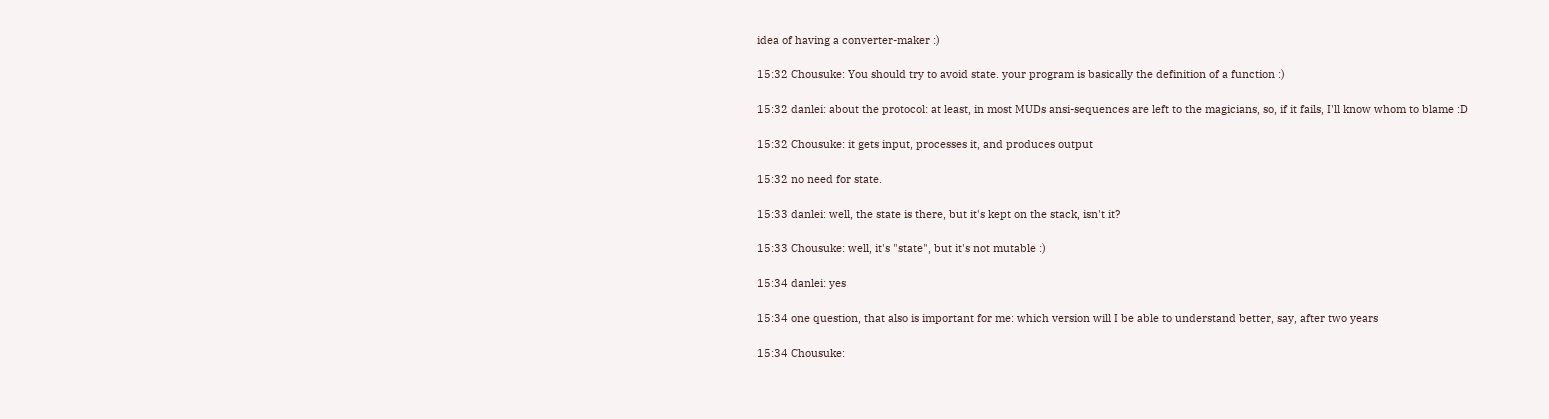idea of having a converter-maker :)

15:32 Chousuke: You should try to avoid state. your program is basically the definition of a function :)

15:32 danlei: about the protocol: at least, in most MUDs ansi-sequences are left to the magicians, so, if it fails, I'll know whom to blame :D

15:32 Chousuke: it gets input, processes it, and produces output

15:32 no need for state.

15:33 danlei: well, the state is there, but it's kept on the stack, isn't it?

15:33 Chousuke: well, it's "state", but it's not mutable :)

15:34 danlei: yes

15:34 one question, that also is important for me: which version will I be able to understand better, say, after two years

15:34 Chousuke: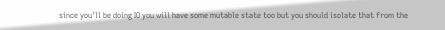since you'll be doing IO you will have some mutable state too but you should isolate that from the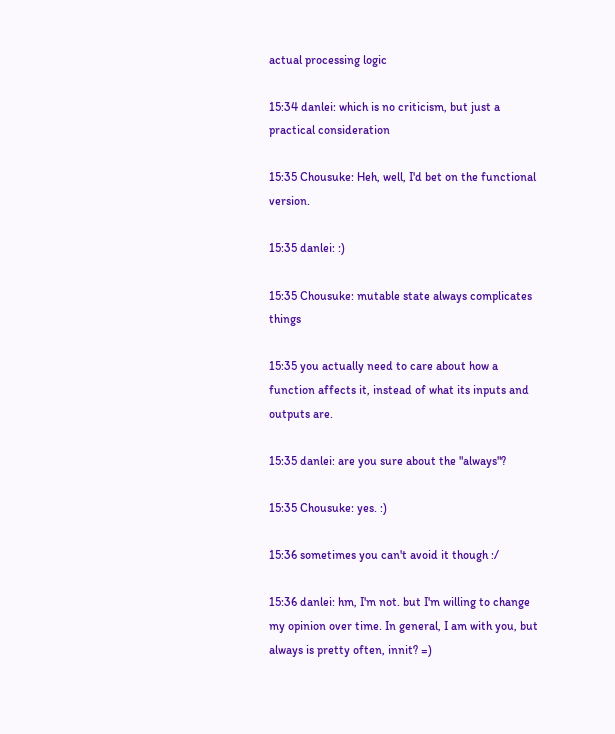actual processing logic

15:34 danlei: which is no criticism, but just a practical consideration

15:35 Chousuke: Heh, well, I'd bet on the functional version.

15:35 danlei: :)

15:35 Chousuke: mutable state always complicates things

15:35 you actually need to care about how a function affects it, instead of what its inputs and outputs are.

15:35 danlei: are you sure about the "always"?

15:35 Chousuke: yes. :)

15:36 sometimes you can't avoid it though :/

15:36 danlei: hm, I'm not. but I'm willing to change my opinion over time. In general, I am with you, but always is pretty often, innit? =)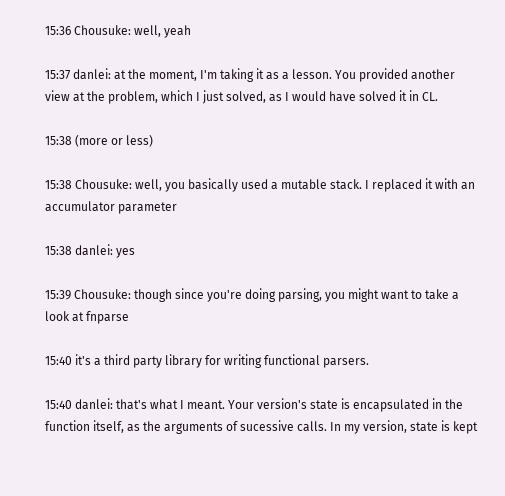15:36 Chousuke: well, yeah

15:37 danlei: at the moment, I'm taking it as a lesson. You provided another view at the problem, which I just solved, as I would have solved it in CL.

15:38 (more or less)

15:38 Chousuke: well, you basically used a mutable stack. I replaced it with an accumulator parameter

15:38 danlei: yes

15:39 Chousuke: though since you're doing parsing, you might want to take a look at fnparse

15:40 it's a third party library for writing functional parsers.

15:40 danlei: that's what I meant. Your version's state is encapsulated in the function itself, as the arguments of sucessive calls. In my version, state is kept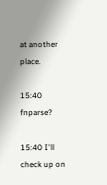at another place.

15:40 fnparse?

15:40 I'll check up on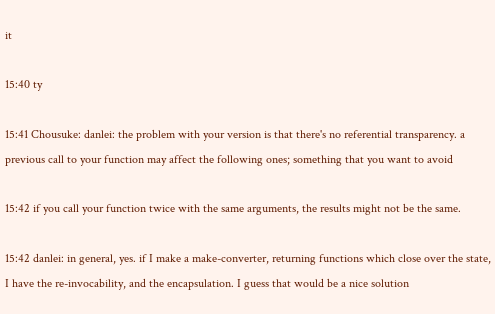it

15:40 ty

15:41 Chousuke: danlei: the problem with your version is that there's no referential transparency. a previous call to your function may affect the following ones; something that you want to avoid

15:42 if you call your function twice with the same arguments, the results might not be the same.

15:42 danlei: in general, yes. if I make a make-converter, returning functions which close over the state, I have the re-invocability, and the encapsulation. I guess that would be a nice solution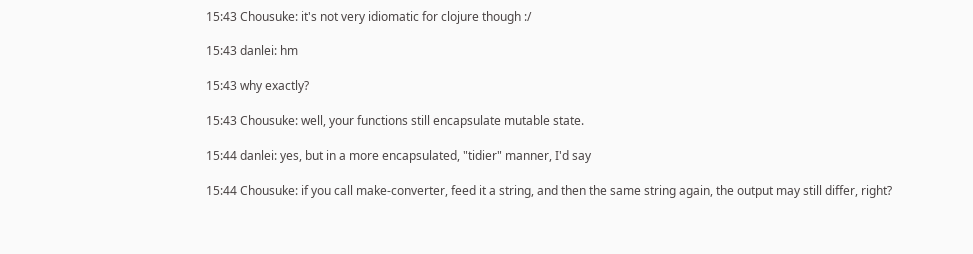15:43 Chousuke: it's not very idiomatic for clojure though :/

15:43 danlei: hm

15:43 why exactly?

15:43 Chousuke: well, your functions still encapsulate mutable state.

15:44 danlei: yes, but in a more encapsulated, "tidier" manner, I'd say

15:44 Chousuke: if you call make-converter, feed it a string, and then the same string again, the output may still differ, right?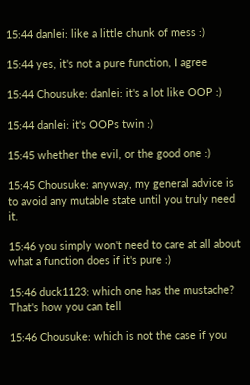15:44 danlei: like a little chunk of mess :)

15:44 yes, it's not a pure function, I agree

15:44 Chousuke: danlei: it's a lot like OOP :)

15:44 danlei: it's OOPs twin :)

15:45 whether the evil, or the good one :)

15:45 Chousuke: anyway, my general advice is to avoid any mutable state until you truly need it.

15:46 you simply won't need to care at all about what a function does if it's pure :)

15:46 duck1123: which one has the mustache? That's how you can tell

15:46 Chousuke: which is not the case if you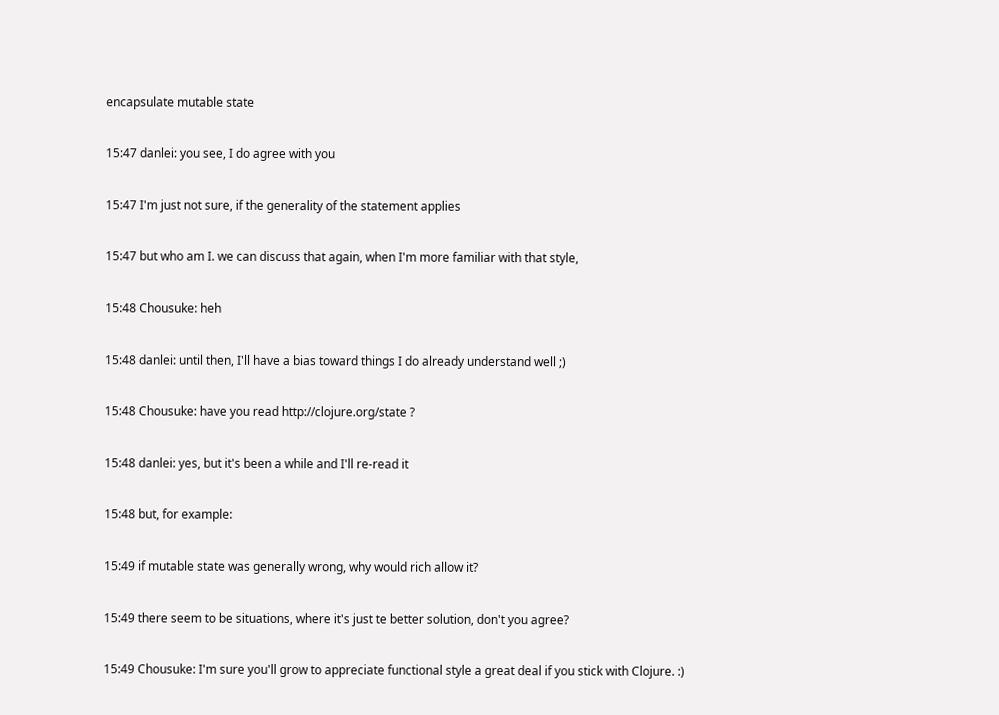encapsulate mutable state

15:47 danlei: you see, I do agree with you

15:47 I'm just not sure, if the generality of the statement applies

15:47 but who am I. we can discuss that again, when I'm more familiar with that style,

15:48 Chousuke: heh

15:48 danlei: until then, I'll have a bias toward things I do already understand well ;)

15:48 Chousuke: have you read http://clojure.org/state ?

15:48 danlei: yes, but it's been a while and I'll re-read it

15:48 but, for example:

15:49 if mutable state was generally wrong, why would rich allow it?

15:49 there seem to be situations, where it's just te better solution, don't you agree?

15:49 Chousuke: I'm sure you'll grow to appreciate functional style a great deal if you stick with Clojure. :)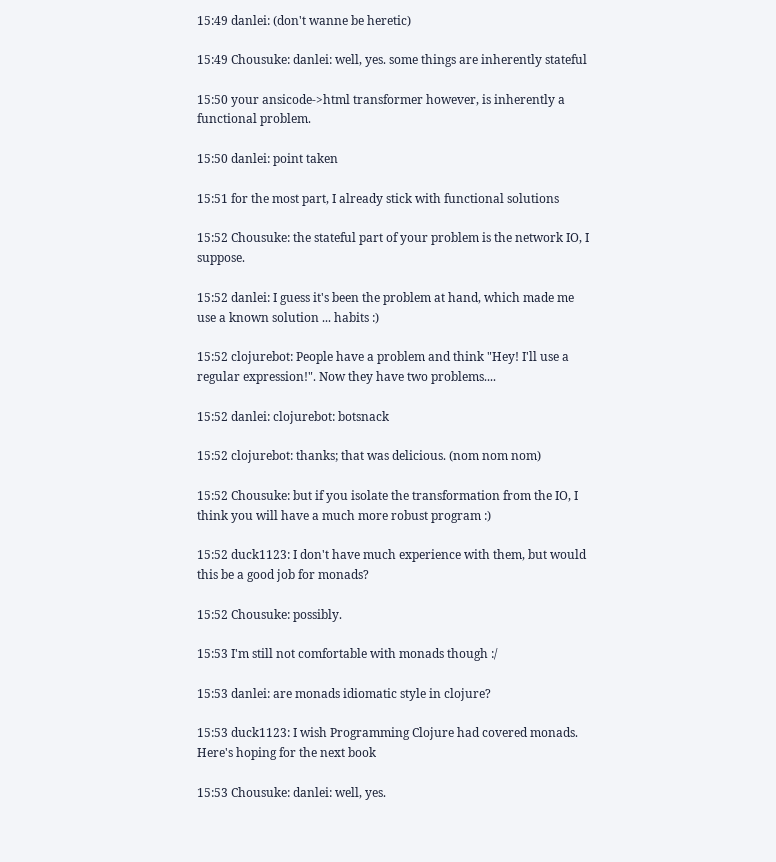15:49 danlei: (don't wanne be heretic)

15:49 Chousuke: danlei: well, yes. some things are inherently stateful

15:50 your ansicode->html transformer however, is inherently a functional problem.

15:50 danlei: point taken

15:51 for the most part, I already stick with functional solutions

15:52 Chousuke: the stateful part of your problem is the network IO, I suppose.

15:52 danlei: I guess it's been the problem at hand, which made me use a known solution ... habits :)

15:52 clojurebot: People have a problem and think "Hey! I'll use a regular expression!". Now they have two problems....

15:52 danlei: clojurebot: botsnack

15:52 clojurebot: thanks; that was delicious. (nom nom nom)

15:52 Chousuke: but if you isolate the transformation from the IO, I think you will have a much more robust program :)

15:52 duck1123: I don't have much experience with them, but would this be a good job for monads?

15:52 Chousuke: possibly.

15:53 I'm still not comfortable with monads though :/

15:53 danlei: are monads idiomatic style in clojure?

15:53 duck1123: I wish Programming Clojure had covered monads. Here's hoping for the next book

15:53 Chousuke: danlei: well, yes.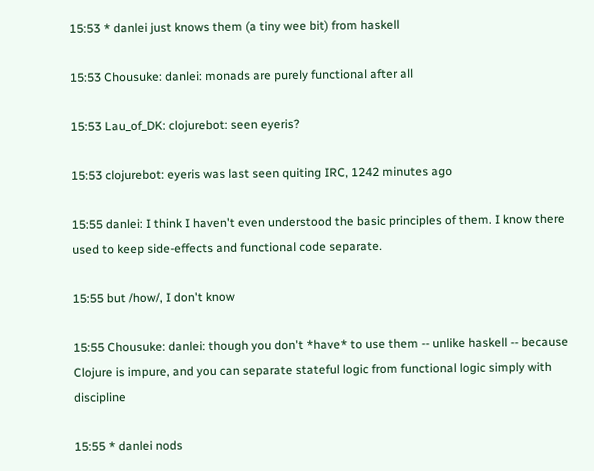15:53 * danlei just knows them (a tiny wee bit) from haskell

15:53 Chousuke: danlei: monads are purely functional after all

15:53 Lau_of_DK: clojurebot: seen eyeris?

15:53 clojurebot: eyeris was last seen quiting IRC, 1242 minutes ago

15:55 danlei: I think I haven't even understood the basic principles of them. I know there used to keep side-effects and functional code separate.

15:55 but /how/, I don't know

15:55 Chousuke: danlei: though you don't *have* to use them -- unlike haskell -- because Clojure is impure, and you can separate stateful logic from functional logic simply with discipline

15:55 * danlei nods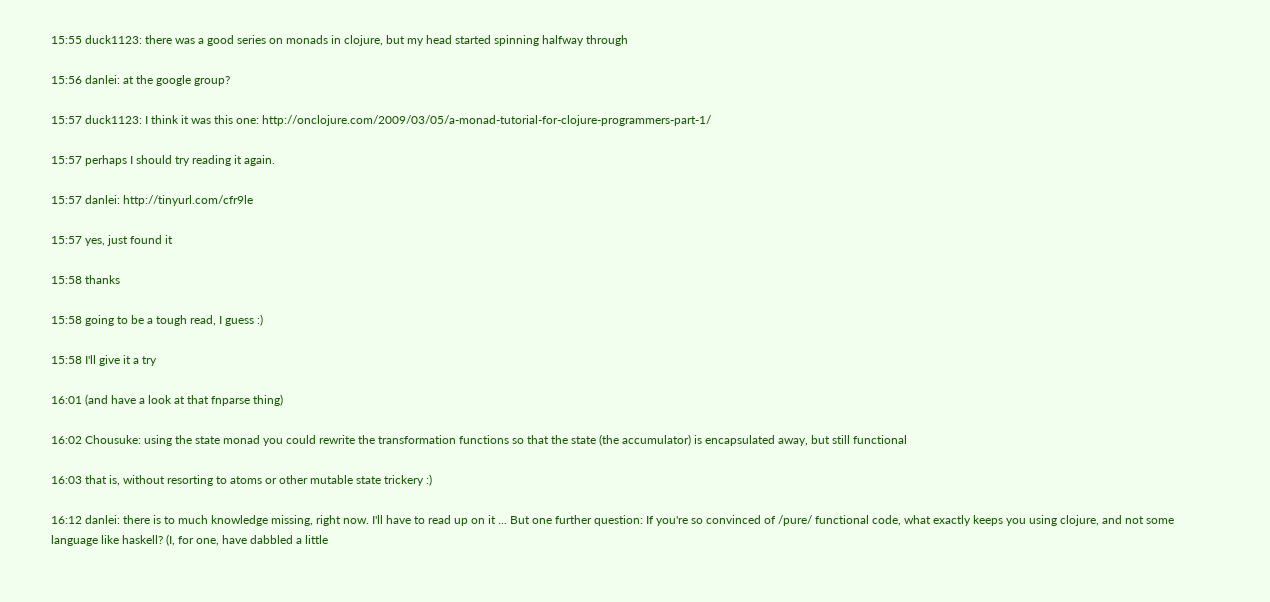15:55 duck1123: there was a good series on monads in clojure, but my head started spinning halfway through

15:56 danlei: at the google group?

15:57 duck1123: I think it was this one: http://onclojure.com/2009/03/05/a-monad-tutorial-for-clojure-programmers-part-1/

15:57 perhaps I should try reading it again.

15:57 danlei: http://tinyurl.com/cfr9le

15:57 yes, just found it

15:58 thanks

15:58 going to be a tough read, I guess :)

15:58 I'll give it a try

16:01 (and have a look at that fnparse thing)

16:02 Chousuke: using the state monad you could rewrite the transformation functions so that the state (the accumulator) is encapsulated away, but still functional

16:03 that is, without resorting to atoms or other mutable state trickery :)

16:12 danlei: there is to much knowledge missing, right now. I'll have to read up on it ... But one further question: If you're so convinced of /pure/ functional code, what exactly keeps you using clojure, and not some language like haskell? (I, for one, have dabbled a little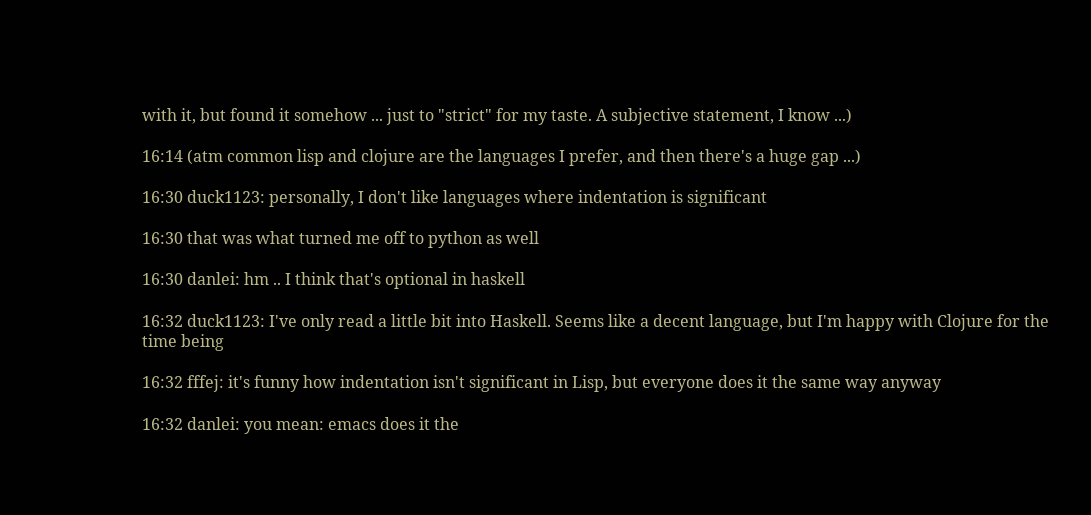with it, but found it somehow ... just to "strict" for my taste. A subjective statement, I know ...)

16:14 (atm common lisp and clojure are the languages I prefer, and then there's a huge gap ...)

16:30 duck1123: personally, I don't like languages where indentation is significant

16:30 that was what turned me off to python as well

16:30 danlei: hm .. I think that's optional in haskell

16:32 duck1123: I've only read a little bit into Haskell. Seems like a decent language, but I'm happy with Clojure for the time being

16:32 fffej: it's funny how indentation isn't significant in Lisp, but everyone does it the same way anyway

16:32 danlei: you mean: emacs does it the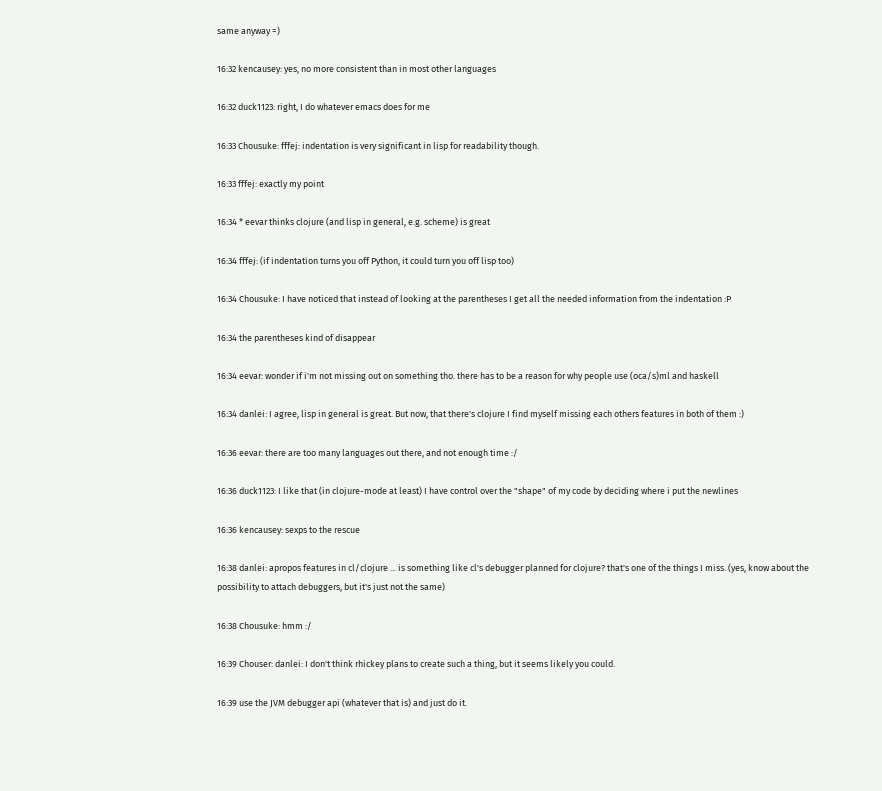same anyway =)

16:32 kencausey: yes, no more consistent than in most other languages

16:32 duck1123: right, I do whatever emacs does for me

16:33 Chousuke: fffej: indentation is very significant in lisp for readability though.

16:33 fffej: exactly my point

16:34 * eevar thinks clojure (and lisp in general, e.g. scheme) is great

16:34 fffej: (if indentation turns you off Python, it could turn you off lisp too)

16:34 Chousuke: I have noticed that instead of looking at the parentheses I get all the needed information from the indentation :P

16:34 the parentheses kind of disappear

16:34 eevar: wonder if i'm not missing out on something tho. there has to be a reason for why people use (oca/s)ml and haskell

16:34 danlei: I agree, lisp in general is great. But now, that there's clojure I find myself missing each others features in both of them :)

16:36 eevar: there are too many languages out there, and not enough time :/

16:36 duck1123: I like that (in clojure-mode at least) I have control over the "shape" of my code by deciding where i put the newlines

16:36 kencausey: sexps to the rescue

16:38 danlei: apropos features in cl/clojure ... is something like cl's debugger planned for clojure? that's one of the things I miss. (yes, know about the possibility to attach debuggers, but it's just not the same)

16:38 Chousuke: hmm :/

16:39 Chouser: danlei: I don't think rhickey plans to create such a thing, but it seems likely you could.

16:39 use the JVM debugger api (whatever that is) and just do it.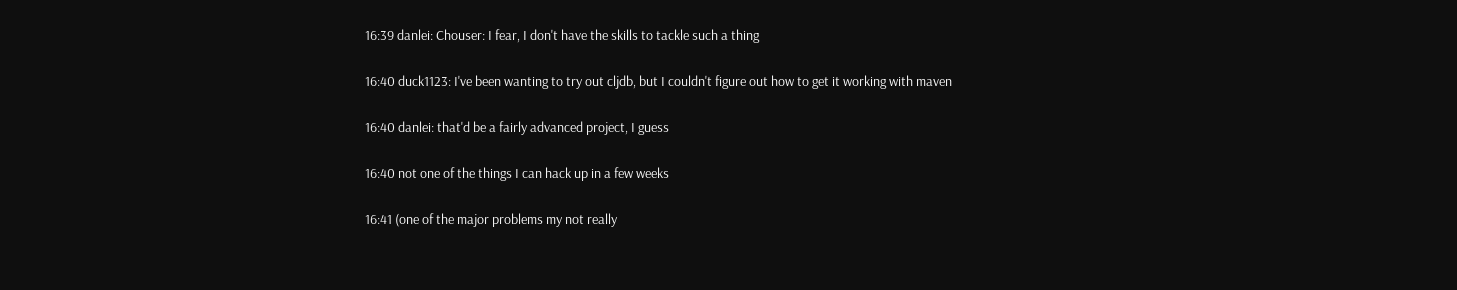16:39 danlei: Chouser: I fear, I don't have the skills to tackle such a thing

16:40 duck1123: I've been wanting to try out cljdb, but I couldn't figure out how to get it working with maven

16:40 danlei: that'd be a fairly advanced project, I guess

16:40 not one of the things I can hack up in a few weeks

16:41 (one of the major problems my not really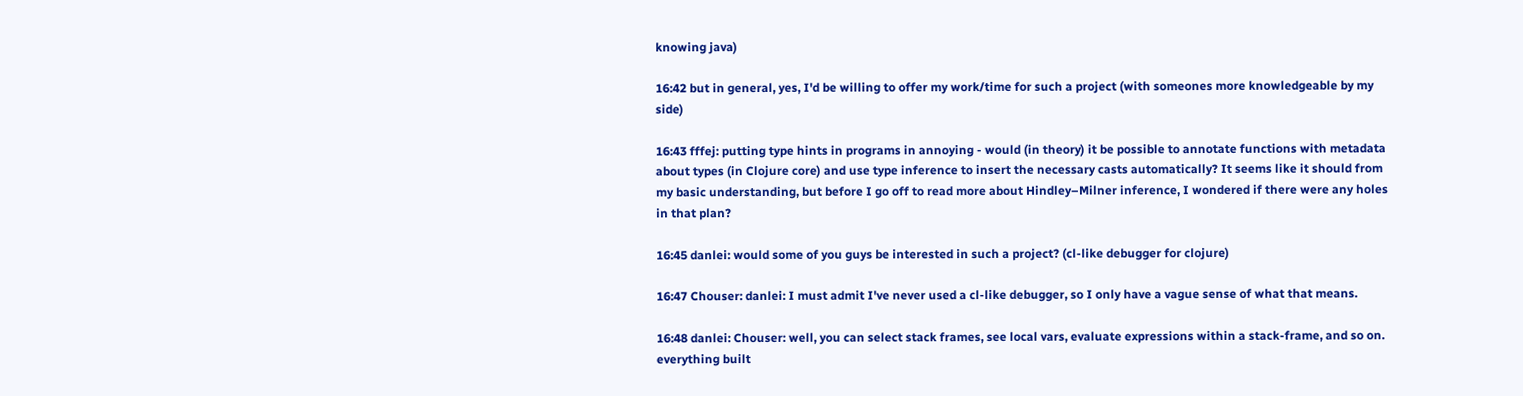knowing java)

16:42 but in general, yes, I'd be willing to offer my work/time for such a project (with someones more knowledgeable by my side)

16:43 fffej: putting type hints in programs in annoying - would (in theory) it be possible to annotate functions with metadata about types (in Clojure core) and use type inference to insert the necessary casts automatically? It seems like it should from my basic understanding, but before I go off to read more about Hindley–Milner inference, I wondered if there were any holes in that plan?

16:45 danlei: would some of you guys be interested in such a project? (cl-like debugger for clojure)

16:47 Chouser: danlei: I must admit I've never used a cl-like debugger, so I only have a vague sense of what that means.

16:48 danlei: Chouser: well, you can select stack frames, see local vars, evaluate expressions within a stack-frame, and so on. everything built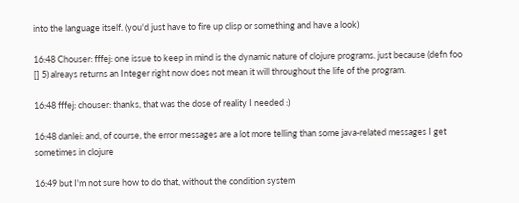into the language itself. (you'd just have to fire up clisp or something and have a look)

16:48 Chouser: fffej: one issue to keep in mind is the dynamic nature of clojure programs. just because (defn foo [] 5) alreays returns an Integer right now does not mean it will throughout the life of the program.

16:48 fffej: chouser: thanks, that was the dose of reality I needed :)

16:48 danlei: and, of course, the error messages are a lot more telling than some java-related messages I get sometimes in clojure

16:49 but I'm not sure how to do that, without the condition system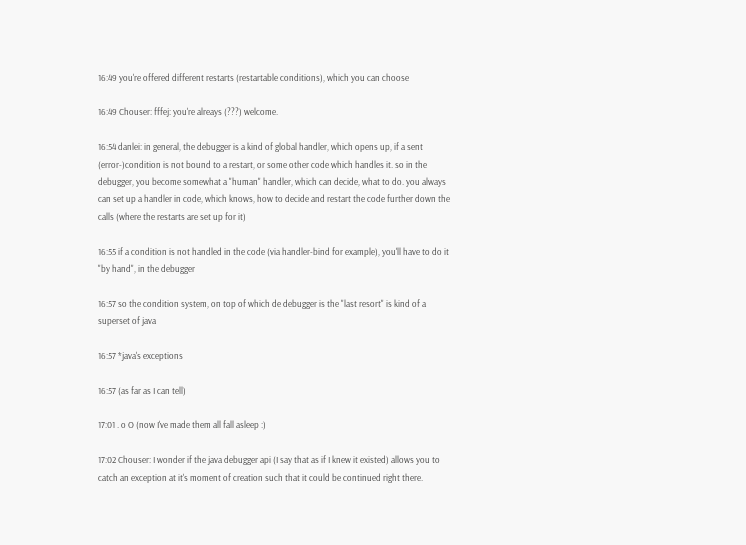16:49 you're offered different restarts (restartable conditions), which you can choose

16:49 Chouser: fffej: you're alreays (???) welcome.

16:54 danlei: in general, the debugger is a kind of global handler, which opens up, if a sent (error-)condition is not bound to a restart, or some other code which handles it. so in the debugger, you become somewhat a "human" handler, which can decide, what to do. you always can set up a handler in code, which knows, how to decide and restart the code further down the calls (where the restarts are set up for it)

16:55 if a condition is not handled in the code (via handler-bind for example), you'll have to do it "by hand", in the debugger

16:57 so the condition system, on top of which de debugger is the "last resort" is kind of a superset of java

16:57 *java's exceptions

16:57 (as far as I can tell)

17:01 . o O (now I've made them all fall asleep :)

17:02 Chouser: I wonder if the java debugger api (I say that as if I knew it existed) allows you to catch an exception at it's moment of creation such that it could be continued right there.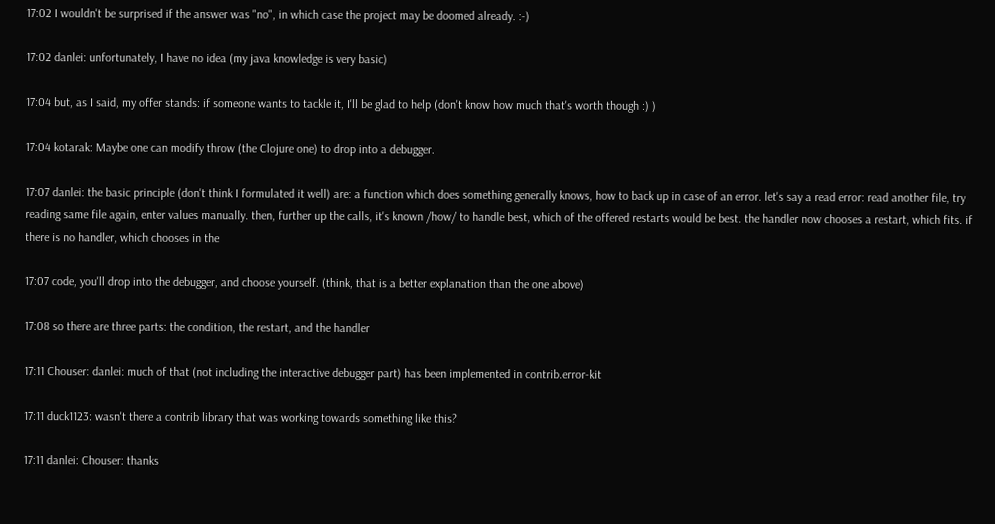17:02 I wouldn't be surprised if the answer was "no", in which case the project may be doomed already. :-)

17:02 danlei: unfortunately, I have no idea (my java knowledge is very basic)

17:04 but, as I said, my offer stands: if someone wants to tackle it, I'll be glad to help (don't know how much that's worth though :) )

17:04 kotarak: Maybe one can modify throw (the Clojure one) to drop into a debugger.

17:07 danlei: the basic principle (don't think I formulated it well) are: a function which does something generally knows, how to back up in case of an error. let's say a read error: read another file, try reading same file again, enter values manually. then, further up the calls, it's known /how/ to handle best, which of the offered restarts would be best. the handler now chooses a restart, which fits. if there is no handler, which chooses in the

17:07 code, you'll drop into the debugger, and choose yourself. (think, that is a better explanation than the one above)

17:08 so there are three parts: the condition, the restart, and the handler

17:11 Chouser: danlei: much of that (not including the interactive debugger part) has been implemented in contrib.error-kit

17:11 duck1123: wasn't there a contrib library that was working towards something like this?

17:11 danlei: Chouser: thanks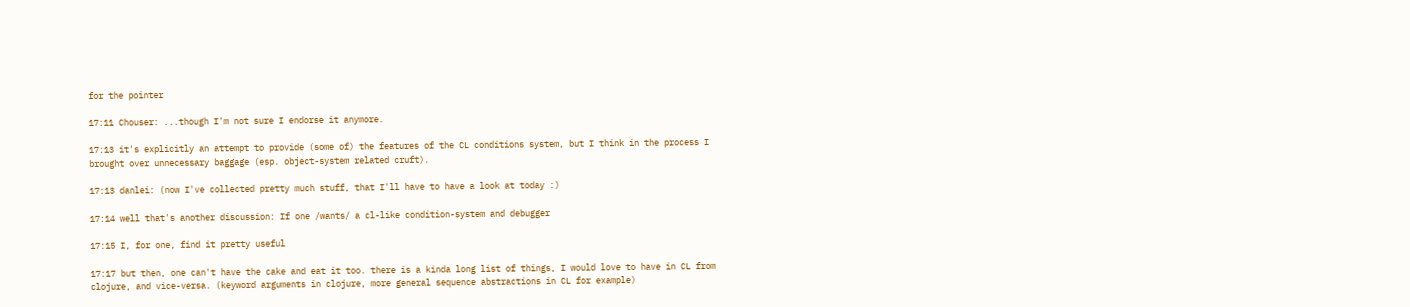for the pointer

17:11 Chouser: ...though I'm not sure I endorse it anymore.

17:13 it's explicitly an attempt to provide (some of) the features of the CL conditions system, but I think in the process I brought over unnecessary baggage (esp. object-system related cruft).

17:13 danlei: (now I've collected pretty much stuff, that I'll have to have a look at today :)

17:14 well that's another discussion: If one /wants/ a cl-like condition-system and debugger

17:15 I, for one, find it pretty useful

17:17 but then, one can't have the cake and eat it too. there is a kinda long list of things, I would love to have in CL from clojure, and vice-versa. (keyword arguments in clojure, more general sequence abstractions in CL for example)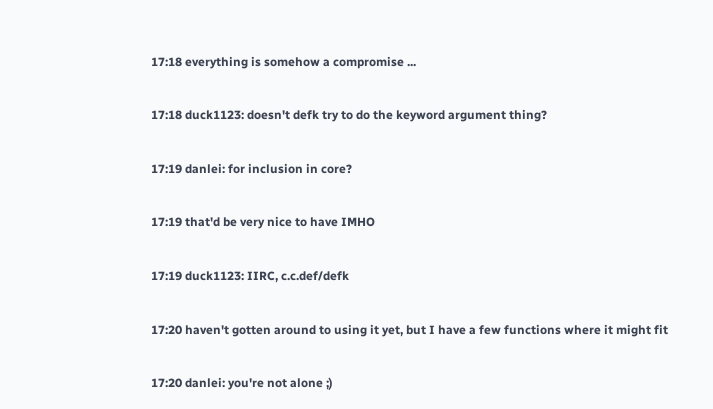17:18 everything is somehow a compromise ...

17:18 duck1123: doesn't defk try to do the keyword argument thing?

17:19 danlei: for inclusion in core?

17:19 that'd be very nice to have IMHO

17:19 duck1123: IIRC, c.c.def/defk

17:20 haven't gotten around to using it yet, but I have a few functions where it might fit

17:20 danlei: you're not alone ;)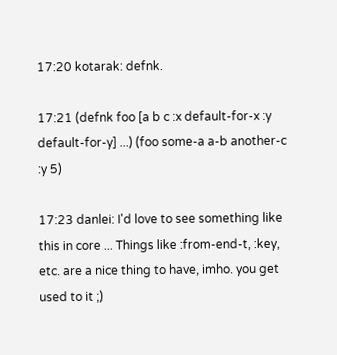17:20 kotarak: defnk.

17:21 (defnk foo [a b c :x default-for-x :y default-for-y] ...) (foo some-a a-b another-c :y 5)

17:23 danlei: I'd love to see something like this in core ... Things like :from-end-t, :key, etc. are a nice thing to have, imho. you get used to it ;)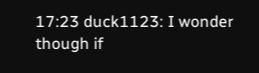17:23 duck1123: I wonder though if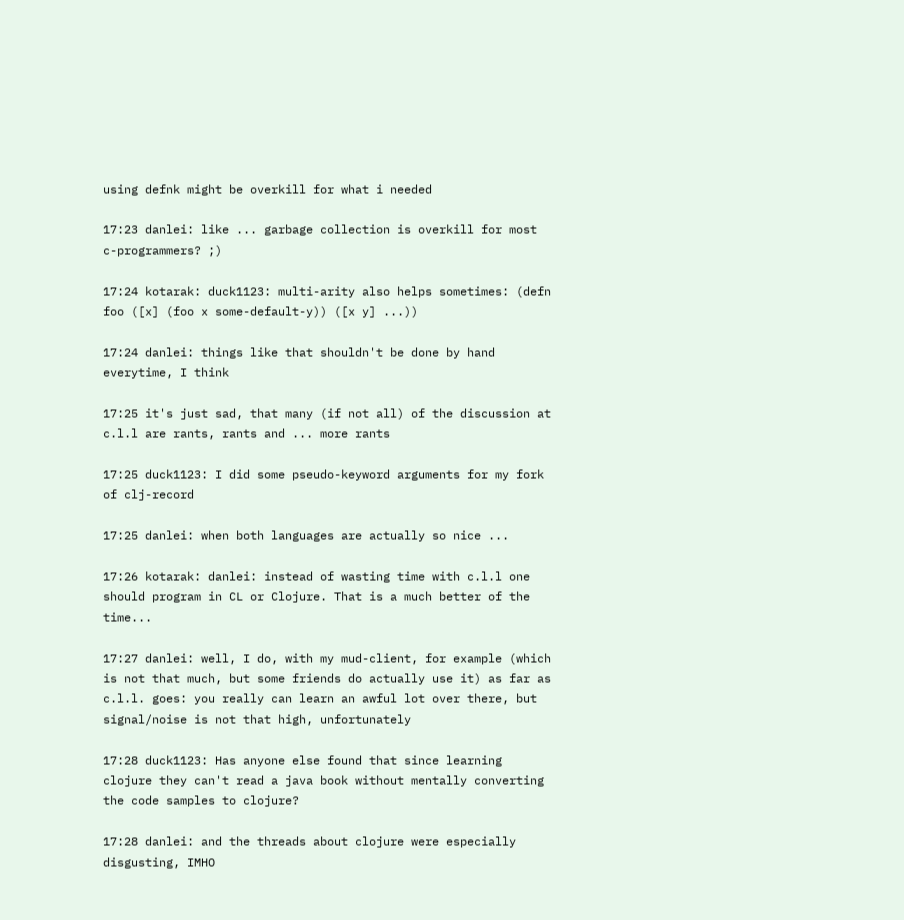using defnk might be overkill for what i needed

17:23 danlei: like ... garbage collection is overkill for most c-programmers? ;)

17:24 kotarak: duck1123: multi-arity also helps sometimes: (defn foo ([x] (foo x some-default-y)) ([x y] ...))

17:24 danlei: things like that shouldn't be done by hand everytime, I think

17:25 it's just sad, that many (if not all) of the discussion at c.l.l are rants, rants and ... more rants

17:25 duck1123: I did some pseudo-keyword arguments for my fork of clj-record

17:25 danlei: when both languages are actually so nice ...

17:26 kotarak: danlei: instead of wasting time with c.l.l one should program in CL or Clojure. That is a much better of the time...

17:27 danlei: well, I do, with my mud-client, for example (which is not that much, but some friends do actually use it) as far as c.l.l. goes: you really can learn an awful lot over there, but signal/noise is not that high, unfortunately

17:28 duck1123: Has anyone else found that since learning clojure they can't read a java book without mentally converting the code samples to clojure?

17:28 danlei: and the threads about clojure were especially disgusting, IMHO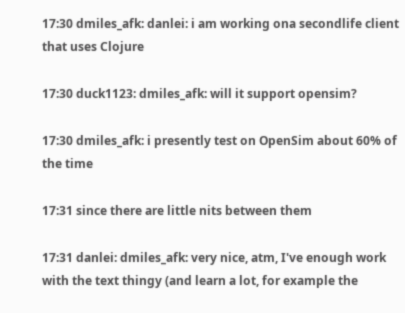17:30 dmiles_afk: danlei: i am working ona secondlife client that uses Clojure

17:30 duck1123: dmiles_afk: will it support opensim?

17:30 dmiles_afk: i presently test on OpenSim about 60% of the time

17:31 since there are little nits between them

17:31 danlei: dmiles_afk: very nice, atm, I've enough work with the text thingy (and learn a lot, for example the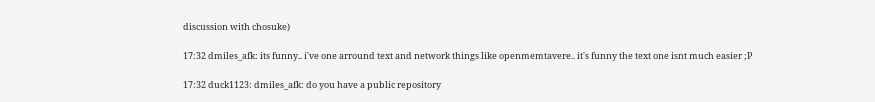discussion with chosuke)

17:32 dmiles_afk: its funny.. i've one arround text and network things like openmemtavere.. it's funny the text one isnt much easier ;P

17:32 duck1123: dmiles_afk: do you have a public repository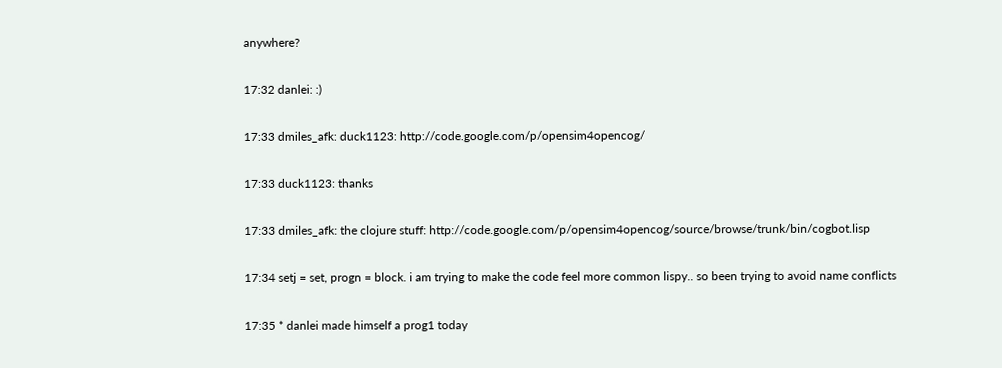anywhere?

17:32 danlei: :)

17:33 dmiles_afk: duck1123: http://code.google.com/p/opensim4opencog/

17:33 duck1123: thanks

17:33 dmiles_afk: the clojure stuff: http://code.google.com/p/opensim4opencog/source/browse/trunk/bin/cogbot.lisp

17:34 setj = set, progn = block. i am trying to make the code feel more common lispy.. so been trying to avoid name conflicts

17:35 * danlei made himself a prog1 today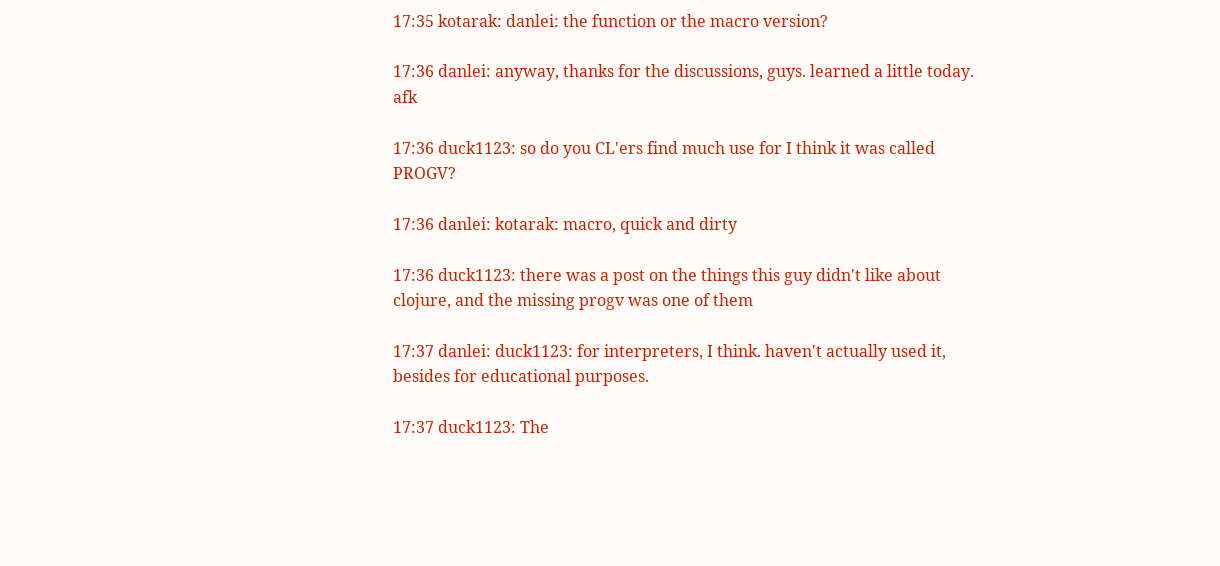17:35 kotarak: danlei: the function or the macro version?

17:36 danlei: anyway, thanks for the discussions, guys. learned a little today. afk

17:36 duck1123: so do you CL'ers find much use for I think it was called PROGV?

17:36 danlei: kotarak: macro, quick and dirty

17:36 duck1123: there was a post on the things this guy didn't like about clojure, and the missing progv was one of them

17:37 danlei: duck1123: for interpreters, I think. haven't actually used it, besides for educational purposes.

17:37 duck1123: The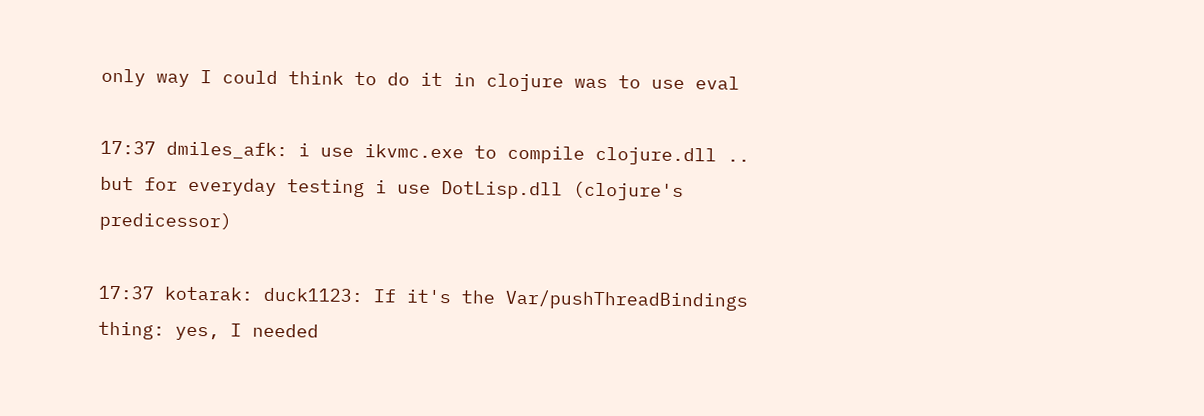only way I could think to do it in clojure was to use eval

17:37 dmiles_afk: i use ikvmc.exe to compile clojure.dll .. but for everyday testing i use DotLisp.dll (clojure's predicessor)

17:37 kotarak: duck1123: If it's the Var/pushThreadBindings thing: yes, I needed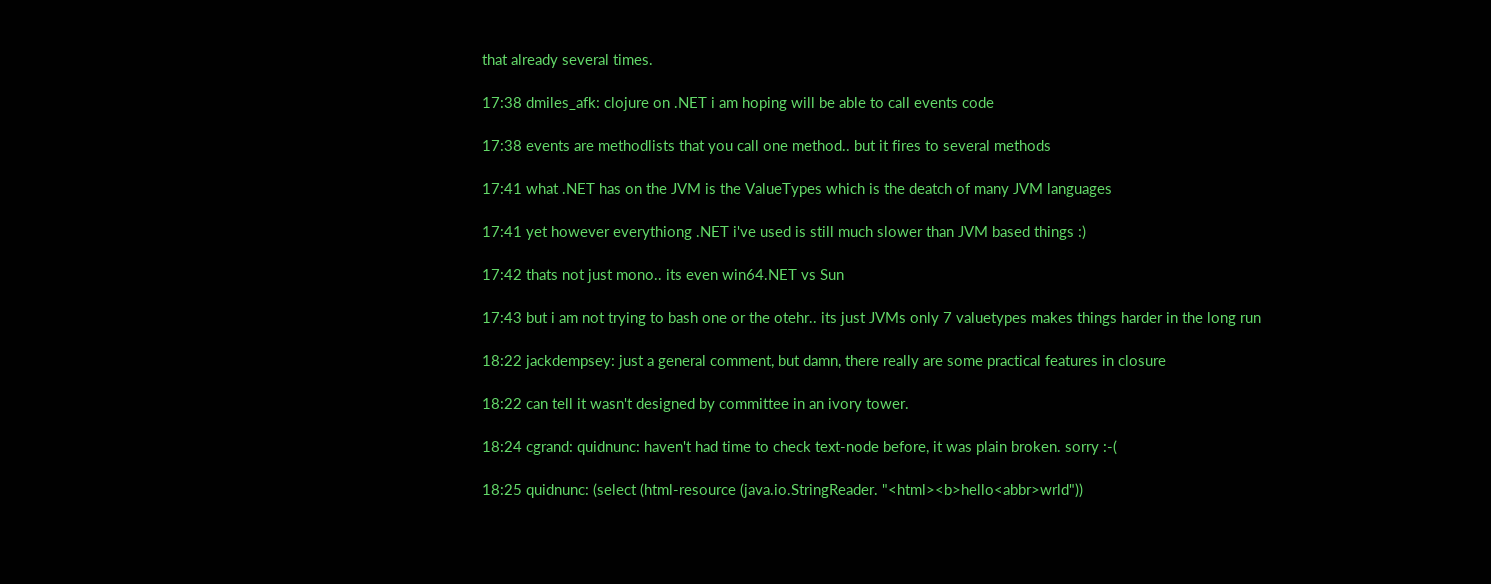that already several times.

17:38 dmiles_afk: clojure on .NET i am hoping will be able to call events code

17:38 events are methodlists that you call one method.. but it fires to several methods

17:41 what .NET has on the JVM is the ValueTypes which is the deatch of many JVM languages

17:41 yet however everythiong .NET i've used is still much slower than JVM based things :)

17:42 thats not just mono.. its even win64.NET vs Sun

17:43 but i am not trying to bash one or the otehr.. its just JVMs only 7 valuetypes makes things harder in the long run

18:22 jackdempsey: just a general comment, but damn, there really are some practical features in closure

18:22 can tell it wasn't designed by committee in an ivory tower.

18:24 cgrand: quidnunc: haven't had time to check text-node before, it was plain broken. sorry :-(

18:25 quidnunc: (select (html-resource (java.io.StringReader. "<html><b>hello<abbr>wrld"))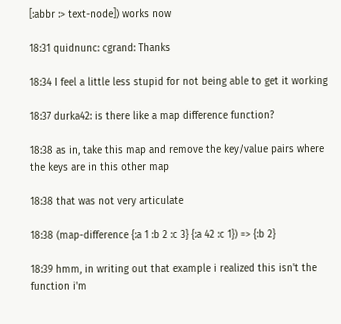[:abbr :> text-node]) works now

18:31 quidnunc: cgrand: Thanks

18:34 I feel a little less stupid for not being able to get it working

18:37 durka42: is there like a map difference function?

18:38 as in, take this map and remove the key/value pairs where the keys are in this other map

18:38 that was not very articulate

18:38 (map-difference {:a 1 :b 2 :c 3} {:a 42 :c 1}) => {:b 2}

18:39 hmm, in writing out that example i realized this isn't the function i'm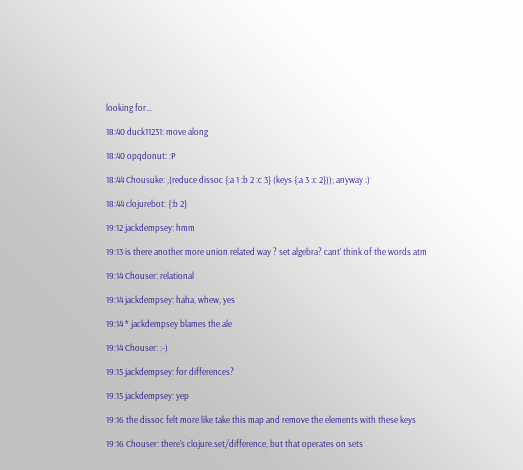looking for...

18:40 duck11231: move along

18:40 opqdonut: :P

18:44 Chousuke: ,(reduce dissoc {:a 1 :b 2 :c 3} (keys {:a 3 :c 2})); anyway :)

18:44 clojurebot: {:b 2}

19:12 jackdempsey: hmm

19:13 is there another more union related way ? set algebra? cant' think of the words atm

19:14 Chouser: relational

19:14 jackdempsey: haha, whew, yes

19:14 * jackdempsey blames the ale

19:14 Chouser: :-)

19:15 jackdempsey: for differences?

19:15 jackdempsey: yep

19:16 the dissoc felt more like take this map and remove the elements with these keys

19:16 Chouser: there's clojure.set/difference, but that operates on sets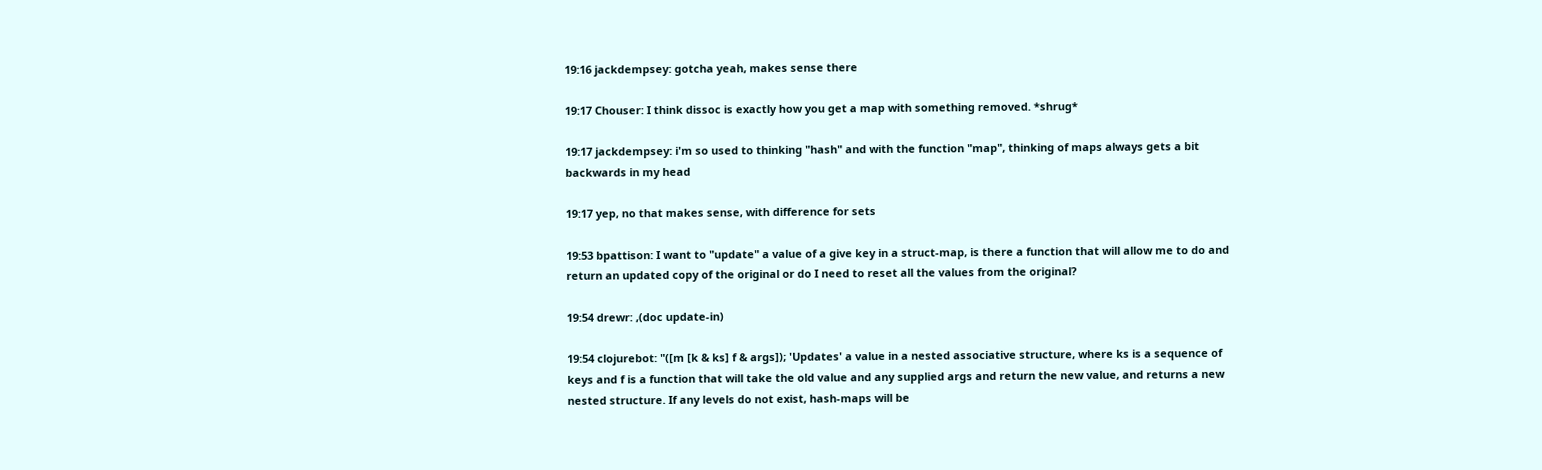19:16 jackdempsey: gotcha yeah, makes sense there

19:17 Chouser: I think dissoc is exactly how you get a map with something removed. *shrug*

19:17 jackdempsey: i'm so used to thinking "hash" and with the function "map", thinking of maps always gets a bit backwards in my head

19:17 yep, no that makes sense, with difference for sets

19:53 bpattison: I want to "update" a value of a give key in a struct-map, is there a function that will allow me to do and return an updated copy of the original or do I need to reset all the values from the original?

19:54 drewr: ,(doc update-in)

19:54 clojurebot: "([m [k & ks] f & args]); 'Updates' a value in a nested associative structure, where ks is a sequence of keys and f is a function that will take the old value and any supplied args and return the new value, and returns a new nested structure. If any levels do not exist, hash-maps will be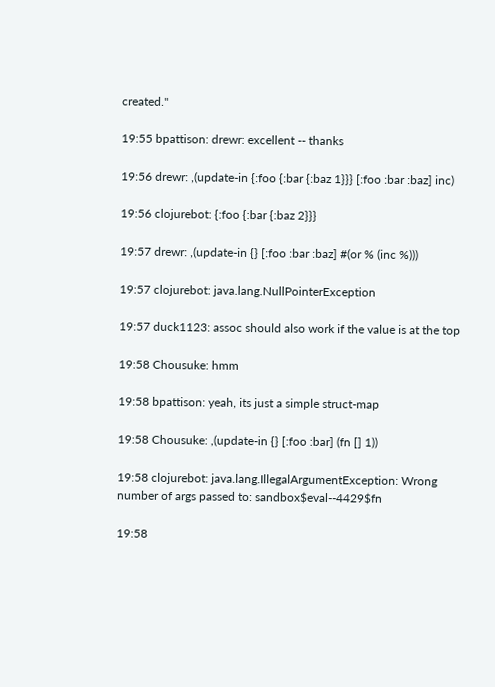created."

19:55 bpattison: drewr: excellent -- thanks

19:56 drewr: ,(update-in {:foo {:bar {:baz 1}}} [:foo :bar :baz] inc)

19:56 clojurebot: {:foo {:bar {:baz 2}}}

19:57 drewr: ,(update-in {} [:foo :bar :baz] #(or % (inc %)))

19:57 clojurebot: java.lang.NullPointerException

19:57 duck1123: assoc should also work if the value is at the top

19:58 Chousuke: hmm

19:58 bpattison: yeah, its just a simple struct-map

19:58 Chousuke: ,(update-in {} [:foo :bar] (fn [] 1))

19:58 clojurebot: java.lang.IllegalArgumentException: Wrong number of args passed to: sandbox$eval--4429$fn

19:58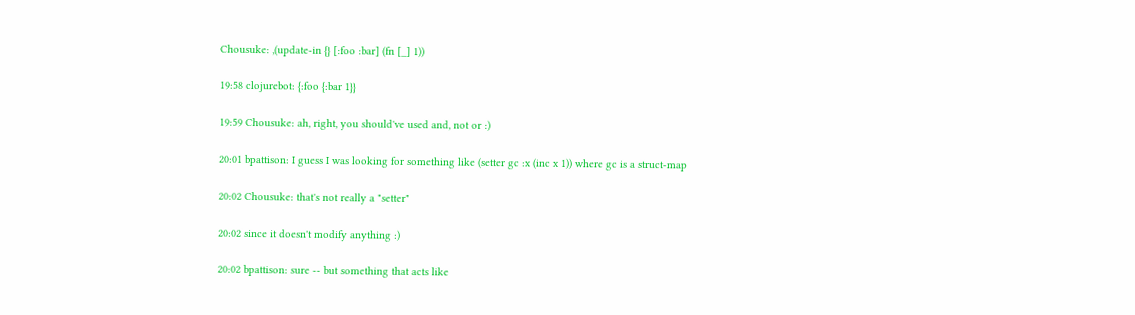Chousuke: ,(update-in {} [:foo :bar] (fn [_] 1))

19:58 clojurebot: {:foo {:bar 1}}

19:59 Chousuke: ah, right, you should've used and, not or :)

20:01 bpattison: I guess I was looking for something like (setter gc :x (inc x 1)) where gc is a struct-map

20:02 Chousuke: that's not really a "setter"

20:02 since it doesn't modify anything :)

20:02 bpattison: sure -- but something that acts like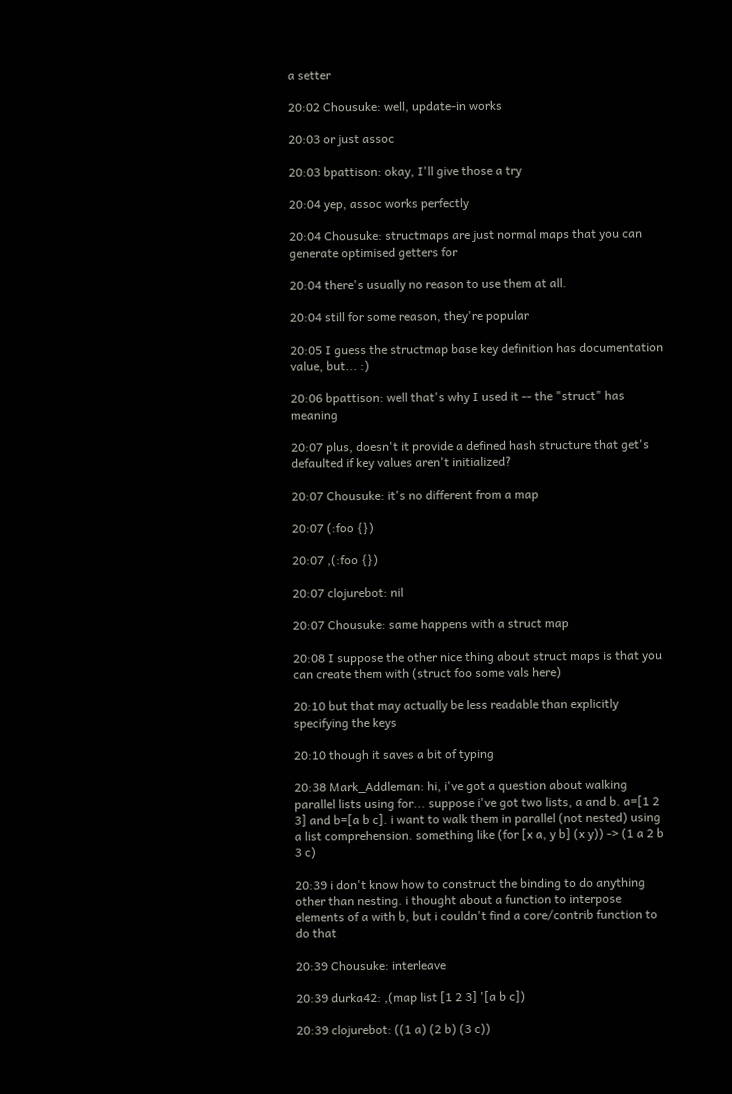a setter

20:02 Chousuke: well, update-in works

20:03 or just assoc

20:03 bpattison: okay, I'll give those a try

20:04 yep, assoc works perfectly

20:04 Chousuke: structmaps are just normal maps that you can generate optimised getters for

20:04 there's usually no reason to use them at all.

20:04 still for some reason, they're popular

20:05 I guess the structmap base key definition has documentation value, but... :)

20:06 bpattison: well that's why I used it -- the "struct" has meaning

20:07 plus, doesn't it provide a defined hash structure that get's defaulted if key values aren't initialized?

20:07 Chousuke: it's no different from a map

20:07 (:foo {})

20:07 ,(:foo {})

20:07 clojurebot: nil

20:07 Chousuke: same happens with a struct map

20:08 I suppose the other nice thing about struct maps is that you can create them with (struct foo some vals here)

20:10 but that may actually be less readable than explicitly specifying the keys

20:10 though it saves a bit of typing

20:38 Mark_Addleman: hi, i've got a question about walking parallel lists using for... suppose i've got two lists, a and b. a=[1 2 3] and b=[a b c]. i want to walk them in parallel (not nested) using a list comprehension. something like (for [x a, y b] (x y)) -> (1 a 2 b 3 c)

20:39 i don't know how to construct the binding to do anything other than nesting. i thought about a function to interpose elements of a with b, but i couldn't find a core/contrib function to do that

20:39 Chousuke: interleave

20:39 durka42: ,(map list [1 2 3] '[a b c])

20:39 clojurebot: ((1 a) (2 b) (3 c))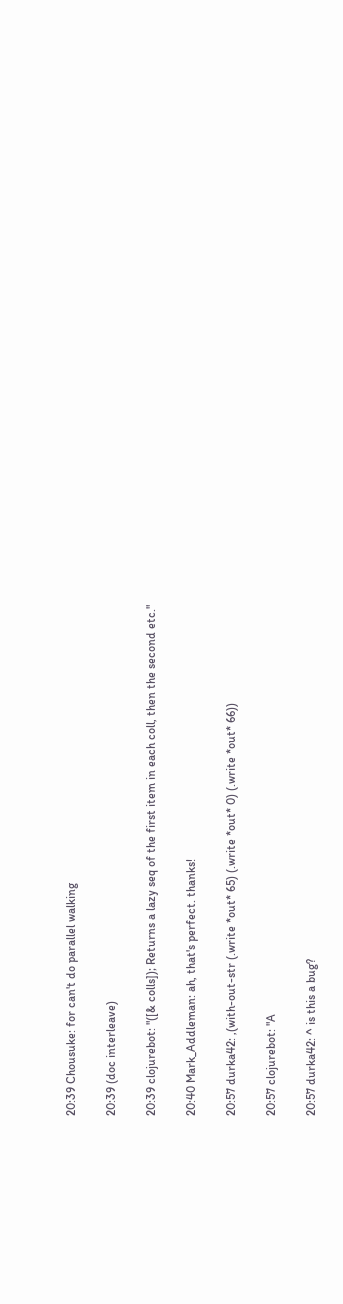20:39 Chousuke: for can't do parallel walking

20:39 (doc interleave)

20:39 clojurebot: "([& colls]); Returns a lazy seq of the first item in each coll, then the second etc."

20:40 Mark_Addleman: ah, that's perfect. thanks!

20:57 durka42: ,(with-out-str (.write *out* 65) (.write *out* 0) (.write *out* 66))

20:57 clojurebot: "A

20:57 durka42: ^ is this a bug?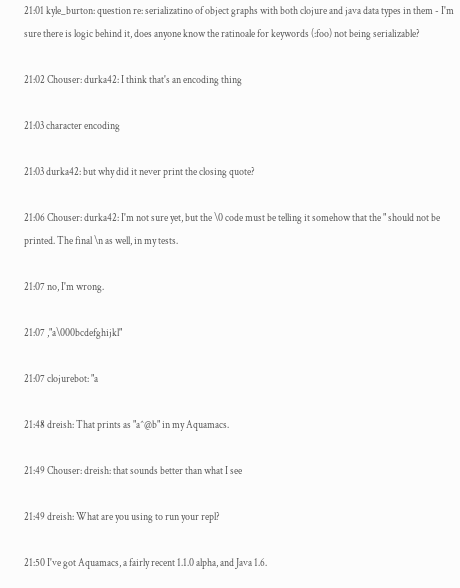21:01 kyle_burton: question re: serializatino of object graphs with both clojure and java data types in them - I'm sure there is logic behind it, does anyone know the ratinoale for keywords (:foo) not being serializable?

21:02 Chouser: durka42: I think that's an encoding thing

21:03 character encoding

21:03 durka42: but why did it never print the closing quote?

21:06 Chouser: durka42: I'm not sure yet, but the \0 code must be telling it somehow that the " should not be printed. The final \n as well, in my tests.

21:07 no, I'm wrong.

21:07 ,"a\000bcdefghijkl"

21:07 clojurebot: "a

21:48 dreish: That prints as "a^@b" in my Aquamacs.

21:49 Chouser: dreish: that sounds better than what I see

21:49 dreish: What are you using to run your repl?

21:50 I've got Aquamacs, a fairly recent 1.1.0 alpha, and Java 1.6.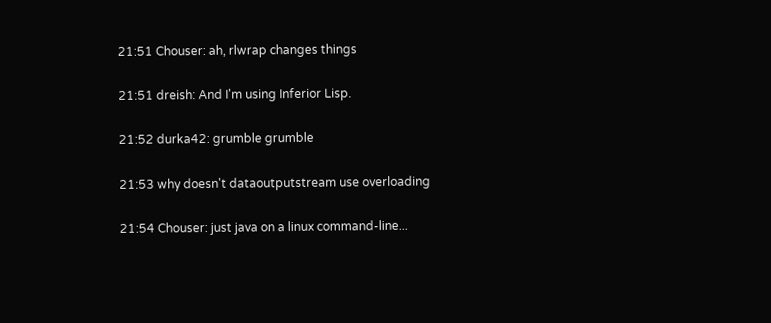21:51 Chouser: ah, rlwrap changes things

21:51 dreish: And I'm using Inferior Lisp.

21:52 durka42: grumble grumble

21:53 why doesn't dataoutputstream use overloading

21:54 Chouser: just java on a linux command-line...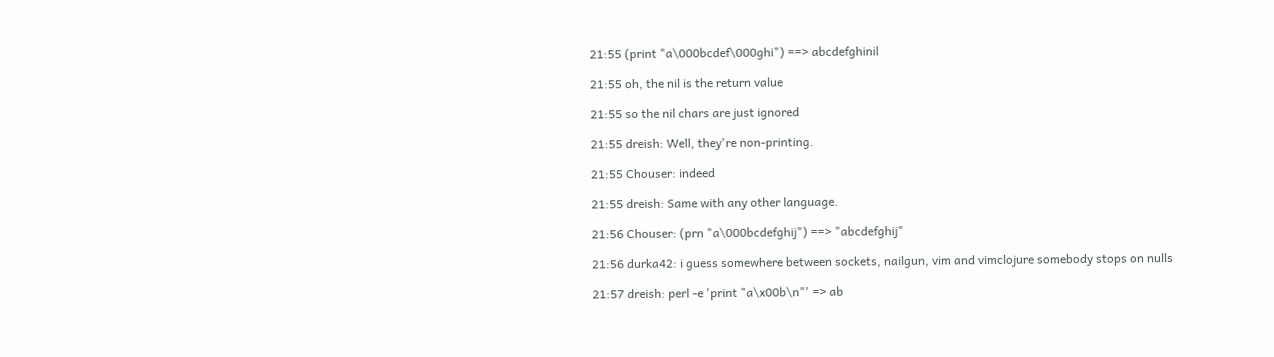21:55 (print "a\000bcdef\000ghi") ==> abcdefghinil

21:55 oh, the nil is the return value

21:55 so the nil chars are just ignored

21:55 dreish: Well, they're non-printing.

21:55 Chouser: indeed

21:55 dreish: Same with any other language.

21:56 Chouser: (prn "a\000bcdefghij") ==> "abcdefghij"

21:56 durka42: i guess somewhere between sockets, nailgun, vim and vimclojure somebody stops on nulls

21:57 dreish: perl -e 'print "a\x00b\n"' => ab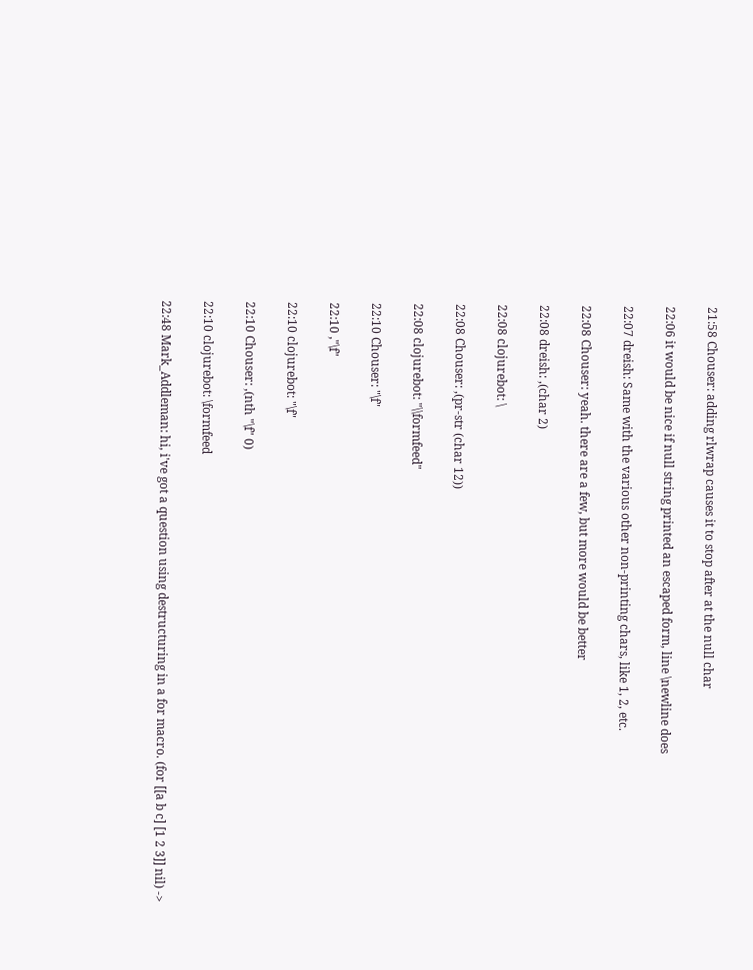21:58 Chouser: adding rlwrap causes it to stop after at the null char

22:06 it would be nice if null string printed an escaped form, line \newline does

22:07 dreish: Same with the various other non-printing chars, like 1, 2, etc.

22:08 Chouser: yeah. there are a few, but more would be better

22:08 dreish: ,(char 2)

22:08 clojurebot: \

22:08 Chouser: ,(pr-str (char 12))

22:08 clojurebot: "\\formfeed"

22:10 Chouser: "\f"

22:10 ,"\f"

22:10 clojurebot: "\f"

22:10 Chouser: ,(nth "\f" 0)

22:10 clojurebot: \formfeed

22:48 Mark_Addleman: hi, i've got a question using destructuring in a for macro. (for [[a b c] [1 2 3]] nil) ->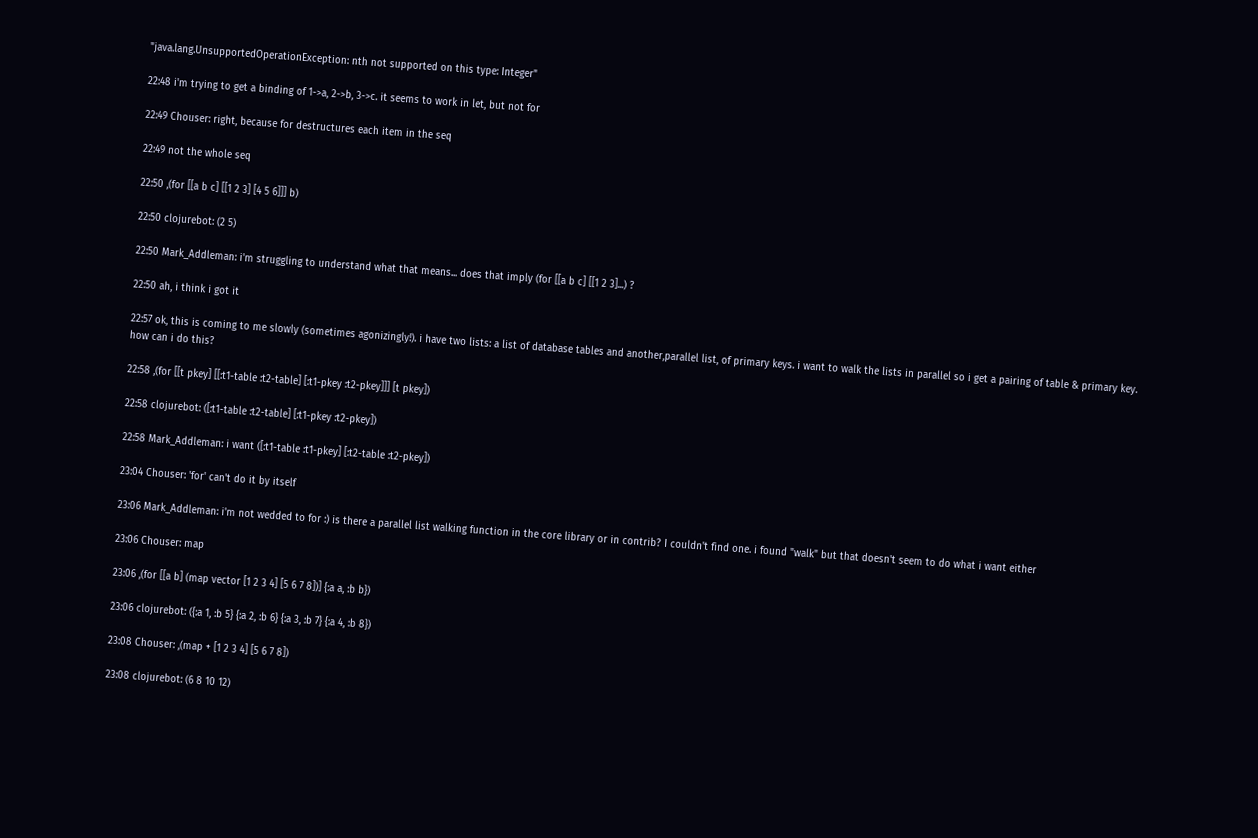"java.lang.UnsupportedOperationException: nth not supported on this type: Integer"

22:48 i'm trying to get a binding of 1->a, 2->b, 3->c. it seems to work in let, but not for

22:49 Chouser: right, because for destructures each item in the seq

22:49 not the whole seq

22:50 ,(for [[a b c] [[1 2 3] [4 5 6]]] b)

22:50 clojurebot: (2 5)

22:50 Mark_Addleman: i'm struggling to understand what that means... does that imply (for [[a b c] [[1 2 3]...) ?

22:50 ah, i think i got it

22:57 ok, this is coming to me slowly (sometimes agonizingly!). i have two lists: a list of database tables and another,parallel list, of primary keys. i want to walk the lists in parallel so i get a pairing of table & primary key. how can i do this?

22:58 ,(for [[t pkey] [[:t1-table :t2-table] [:t1-pkey :t2-pkey]]] [t pkey])

22:58 clojurebot: ([:t1-table :t2-table] [:t1-pkey :t2-pkey])

22:58 Mark_Addleman: i want ([:t1-table :t1-pkey] [:t2-table :t2-pkey])

23:04 Chouser: 'for' can't do it by itself

23:06 Mark_Addleman: i'm not wedded to for :) is there a parallel list walking function in the core library or in contrib? I couldn't find one. i found "walk" but that doesn't seem to do what i want either

23:06 Chouser: map

23:06 ,(for [[a b] (map vector [1 2 3 4] [5 6 7 8])] {:a a, :b b})

23:06 clojurebot: ({:a 1, :b 5} {:a 2, :b 6} {:a 3, :b 7} {:a 4, :b 8})

23:08 Chouser: ,(map + [1 2 3 4] [5 6 7 8])

23:08 clojurebot: (6 8 10 12)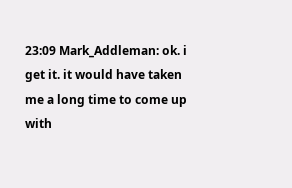23:09 Mark_Addleman: ok. i get it. it would have taken me a long time to come up with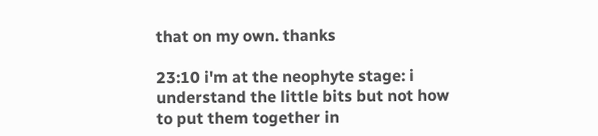that on my own. thanks

23:10 i'm at the neophyte stage: i understand the little bits but not how to put them together in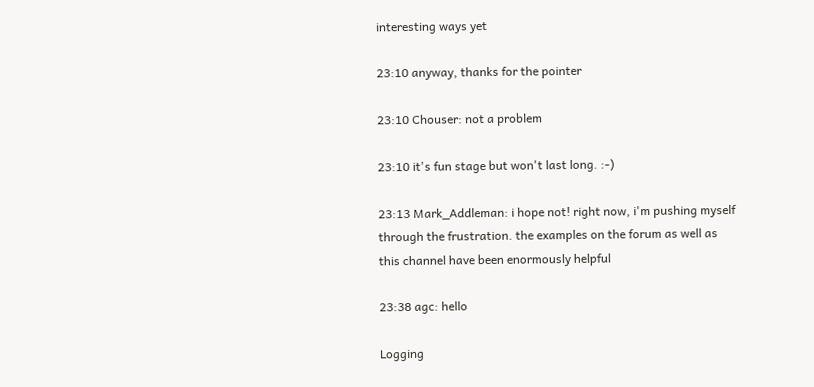interesting ways yet

23:10 anyway, thanks for the pointer

23:10 Chouser: not a problem

23:10 it's fun stage but won't last long. :-)

23:13 Mark_Addleman: i hope not! right now, i'm pushing myself through the frustration. the examples on the forum as well as this channel have been enormously helpful

23:38 agc: hello

Logging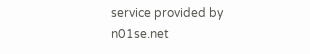service provided by n01se.net